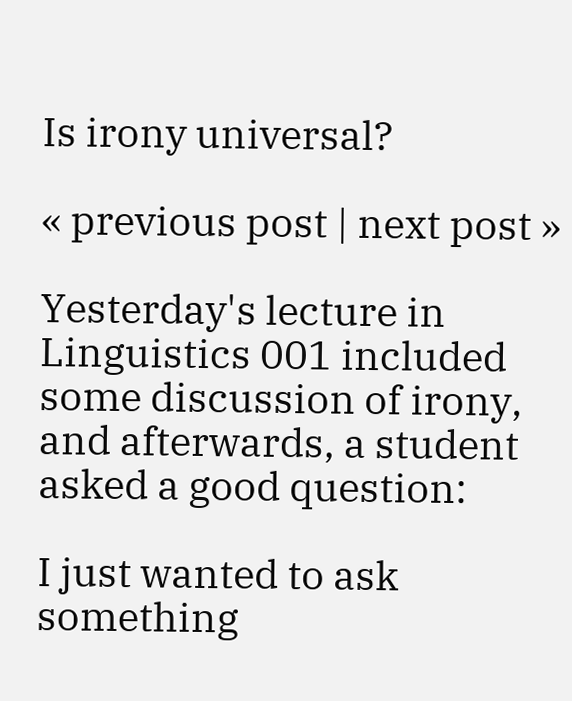Is irony universal?

« previous post | next post »

Yesterday's lecture in Linguistics 001 included some discussion of irony, and afterwards, a student asked a good question:

I just wanted to ask something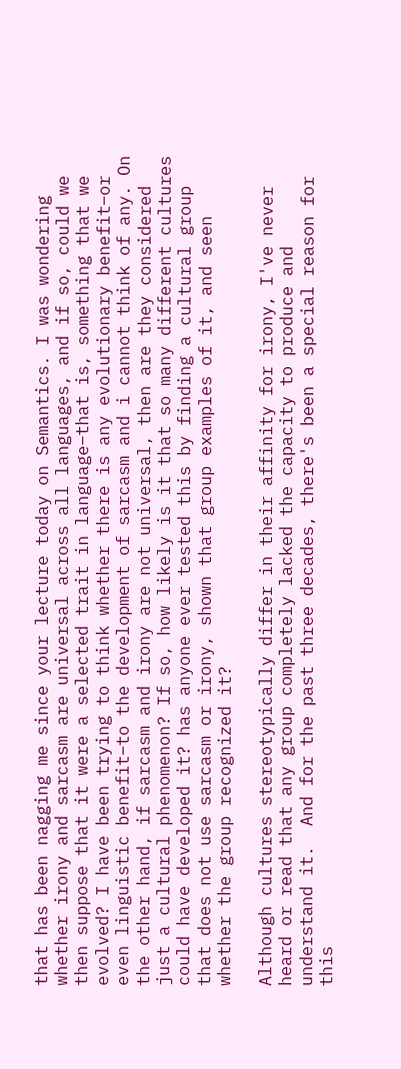that has been nagging me since your lecture today on Semantics. I was wondering whether irony and sarcasm are universal across all languages, and if so, could we then suppose that it were a selected trait in language–that is, something that we evolved? I have been trying to think whether there is any evolutionary benefit–or even linguistic benefit–to the development of sarcasm and i cannot think of any. On the other hand, if sarcasm and irony are not universal, then are they considered just a cultural phenomenon? If so, how likely is it that so many different cultures could have developed it? has anyone ever tested this by finding a cultural group that does not use sarcasm or irony, shown that group examples of it, and seen whether the group recognized it?

Although cultures stereotypically differ in their affinity for irony, I've never heard or read that any group completely lacked the capacity to produce and understand it.  And for the past three decades, there's been a special reason for this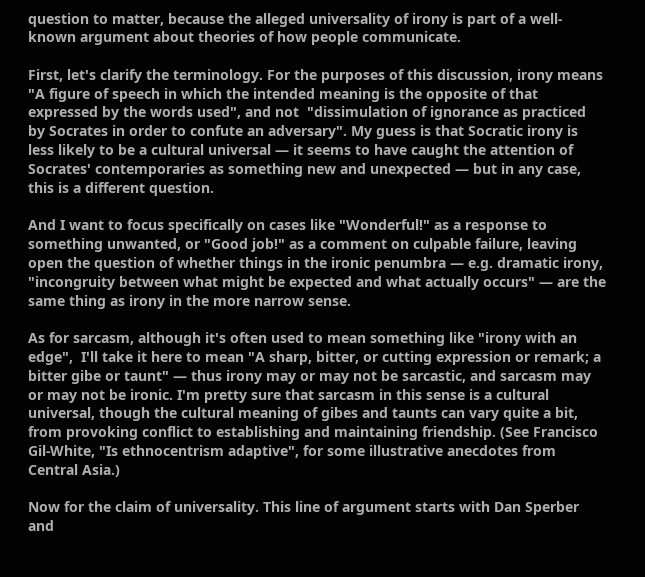question to matter, because the alleged universality of irony is part of a well-known argument about theories of how people communicate.

First, let's clarify the terminology. For the purposes of this discussion, irony means "A figure of speech in which the intended meaning is the opposite of that expressed by the words used", and not  "dissimulation of ignorance as practiced by Socrates in order to confute an adversary". My guess is that Socratic irony is less likely to be a cultural universal — it seems to have caught the attention of Socrates' contemporaries as something new and unexpected — but in any case, this is a different question.

And I want to focus specifically on cases like "Wonderful!" as a response to something unwanted, or "Good job!" as a comment on culpable failure, leaving open the question of whether things in the ironic penumbra — e.g. dramatic irony, "incongruity between what might be expected and what actually occurs" — are the same thing as irony in the more narrow sense.

As for sarcasm, although it's often used to mean something like "irony with an edge",  I'll take it here to mean "A sharp, bitter, or cutting expression or remark; a bitter gibe or taunt" — thus irony may or may not be sarcastic, and sarcasm may or may not be ironic. I'm pretty sure that sarcasm in this sense is a cultural universal, though the cultural meaning of gibes and taunts can vary quite a bit, from provoking conflict to establishing and maintaining friendship. (See Francisco Gil-White, "Is ethnocentrism adaptive", for some illustrative anecdotes from Central Asia.)

Now for the claim of universality. This line of argument starts with Dan Sperber and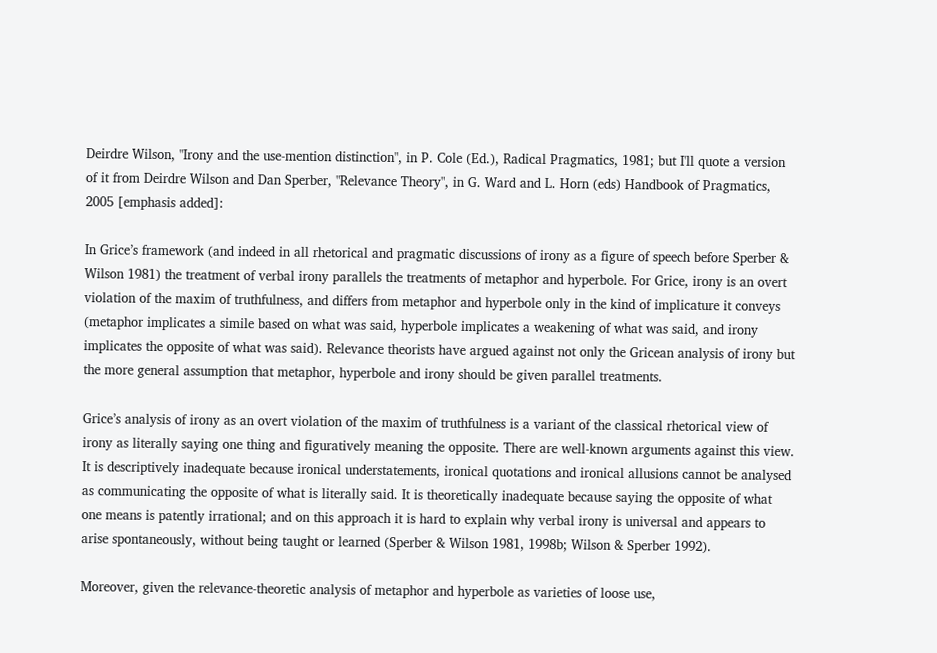Deirdre Wilson, "Irony and the use-mention distinction", in P. Cole (Ed.), Radical Pragmatics, 1981; but I'll quote a version of it from Deirdre Wilson and Dan Sperber, "Relevance Theory", in G. Ward and L. Horn (eds) Handbook of Pragmatics, 2005 [emphasis added]:

In Grice’s framework (and indeed in all rhetorical and pragmatic discussions of irony as a figure of speech before Sperber & Wilson 1981) the treatment of verbal irony parallels the treatments of metaphor and hyperbole. For Grice, irony is an overt violation of the maxim of truthfulness, and differs from metaphor and hyperbole only in the kind of implicature it conveys (metaphor implicates a simile based on what was said, hyperbole implicates a weakening of what was said, and irony implicates the opposite of what was said). Relevance theorists have argued against not only the Gricean analysis of irony but the more general assumption that metaphor, hyperbole and irony should be given parallel treatments.

Grice’s analysis of irony as an overt violation of the maxim of truthfulness is a variant of the classical rhetorical view of irony as literally saying one thing and figuratively meaning the opposite. There are well-known arguments against this view. It is descriptively inadequate because ironical understatements, ironical quotations and ironical allusions cannot be analysed as communicating the opposite of what is literally said. It is theoretically inadequate because saying the opposite of what one means is patently irrational; and on this approach it is hard to explain why verbal irony is universal and appears to arise spontaneously, without being taught or learned (Sperber & Wilson 1981, 1998b; Wilson & Sperber 1992).

Moreover, given the relevance-theoretic analysis of metaphor and hyperbole as varieties of loose use,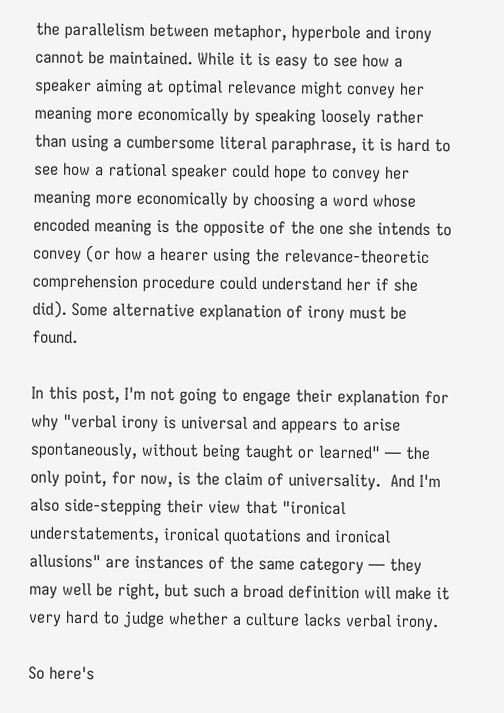the parallelism between metaphor, hyperbole and irony cannot be maintained. While it is easy to see how a speaker aiming at optimal relevance might convey her meaning more economically by speaking loosely rather than using a cumbersome literal paraphrase, it is hard to see how a rational speaker could hope to convey her meaning more economically by choosing a word whose encoded meaning is the opposite of the one she intends to convey (or how a hearer using the relevance-theoretic comprehension procedure could understand her if she did). Some alternative explanation of irony must be found.

In this post, I'm not going to engage their explanation for why "verbal irony is universal and appears to arise spontaneously, without being taught or learned" — the only point, for now, is the claim of universality.  And I'm also side-stepping their view that "ironical understatements, ironical quotations and ironical allusions" are instances of the same category — they may well be right, but such a broad definition will make it very hard to judge whether a culture lacks verbal irony.

So here's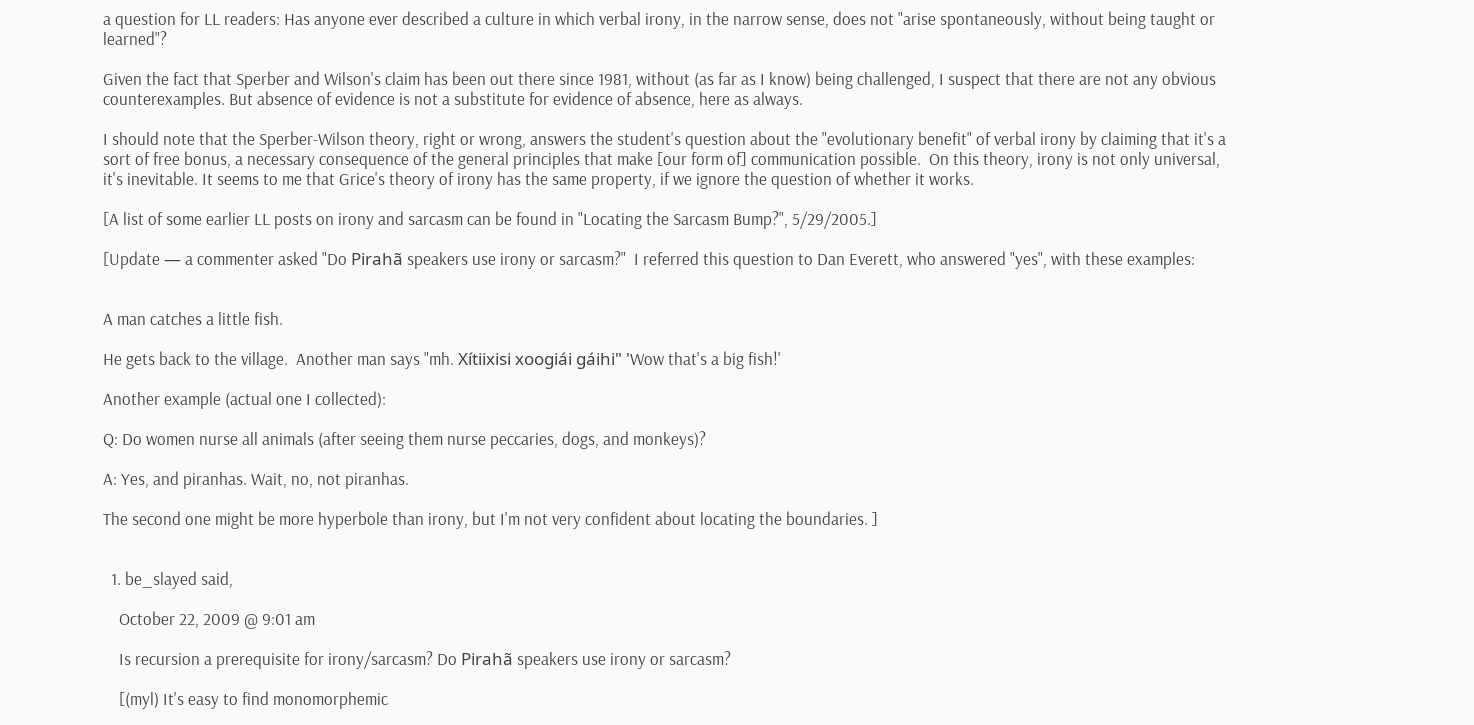a question for LL readers: Has anyone ever described a culture in which verbal irony, in the narrow sense, does not "arise spontaneously, without being taught or learned"?

Given the fact that Sperber and Wilson's claim has been out there since 1981, without (as far as I know) being challenged, I suspect that there are not any obvious counterexamples. But absence of evidence is not a substitute for evidence of absence, here as always.

I should note that the Sperber-Wilson theory, right or wrong, answers the student's question about the "evolutionary benefit" of verbal irony by claiming that it's a sort of free bonus, a necessary consequence of the general principles that make [our form of] communication possible.  On this theory, irony is not only universal, it's inevitable. It seems to me that Grice's theory of irony has the same property, if we ignore the question of whether it works.

[A list of some earlier LL posts on irony and sarcasm can be found in "Locating the Sarcasm Bump?", 5/29/2005.]

[Update — a commenter asked "Do Pirahã speakers use irony or sarcasm?"  I referred this question to Dan Everett, who answered "yes", with these examples:


A man catches a little fish.

He gets back to the village.  Another man says "mh. Xítiixisi xoogiái gáihi" 'Wow that's a big fish!'

Another example (actual one I collected):

Q: Do women nurse all animals (after seeing them nurse peccaries, dogs, and monkeys)?

A: Yes, and piranhas. Wait, no, not piranhas.

The second one might be more hyperbole than irony, but I'm not very confident about locating the boundaries. ]


  1. be_slayed said,

    October 22, 2009 @ 9:01 am

    Is recursion a prerequisite for irony/sarcasm? Do Pirahã speakers use irony or sarcasm?

    [(myl) It's easy to find monomorphemic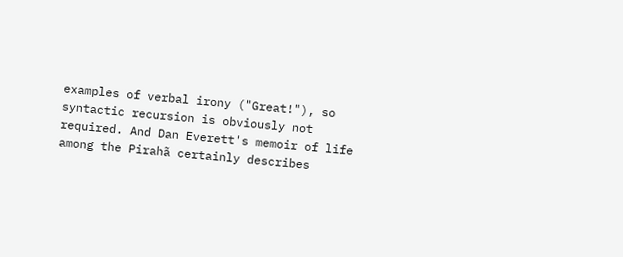examples of verbal irony ("Great!"), so syntactic recursion is obviously not required. And Dan Everett's memoir of life among the Pirahã certainly describes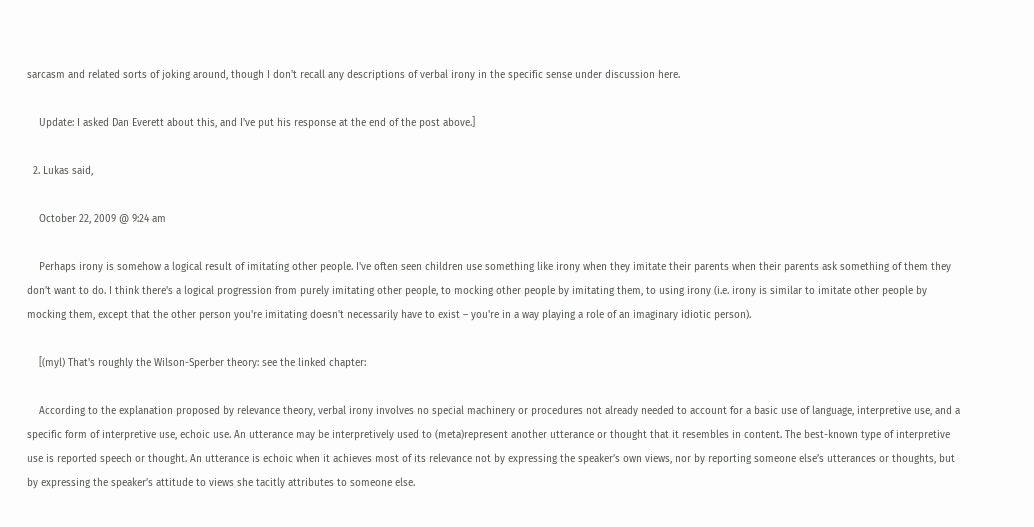sarcasm and related sorts of joking around, though I don't recall any descriptions of verbal irony in the specific sense under discussion here.

    Update: I asked Dan Everett about this, and I've put his response at the end of the post above.]

  2. Lukas said,

    October 22, 2009 @ 9:24 am

    Perhaps irony is somehow a logical result of imitating other people. I've often seen children use something like irony when they imitate their parents when their parents ask something of them they don't want to do. I think there's a logical progression from purely imitating other people, to mocking other people by imitating them, to using irony (i.e. irony is similar to imitate other people by mocking them, except that the other person you're imitating doesn't necessarily have to exist – you're in a way playing a role of an imaginary idiotic person).

    [(myl) That's roughly the Wilson-Sperber theory: see the linked chapter:

    According to the explanation proposed by relevance theory, verbal irony involves no special machinery or procedures not already needed to account for a basic use of language, interpretive use, and a specific form of interpretive use, echoic use. An utterance may be interpretively used to (meta)represent another utterance or thought that it resembles in content. The best-known type of interpretive use is reported speech or thought. An utterance is echoic when it achieves most of its relevance not by expressing the speaker’s own views, nor by reporting someone else’s utterances or thoughts, but by expressing the speaker’s attitude to views she tacitly attributes to someone else.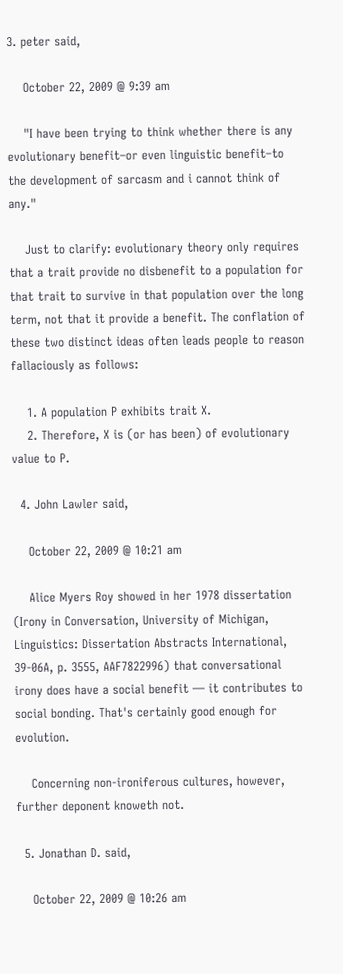3. peter said,

    October 22, 2009 @ 9:39 am

    "I have been trying to think whether there is any evolutionary benefit–or even linguistic benefit–to the development of sarcasm and i cannot think of any."

    Just to clarify: evolutionary theory only requires that a trait provide no disbenefit to a population for that trait to survive in that population over the long term, not that it provide a benefit. The conflation of these two distinct ideas often leads people to reason fallaciously as follows:

    1. A population P exhibits trait X.
    2. Therefore, X is (or has been) of evolutionary value to P.

  4. John Lawler said,

    October 22, 2009 @ 10:21 am

    Alice Myers Roy showed in her 1978 dissertation (Irony in Conversation, University of Michigan, Linguistics: Dissertation Abstracts International, 39-06A, p. 3555, AAF7822996) that conversational irony does have a social benefit — it contributes to social bonding. That's certainly good enough for evolution.

    Concerning non-ironiferous cultures, however, further deponent knoweth not.

  5. Jonathan D. said,

    October 22, 2009 @ 10:26 am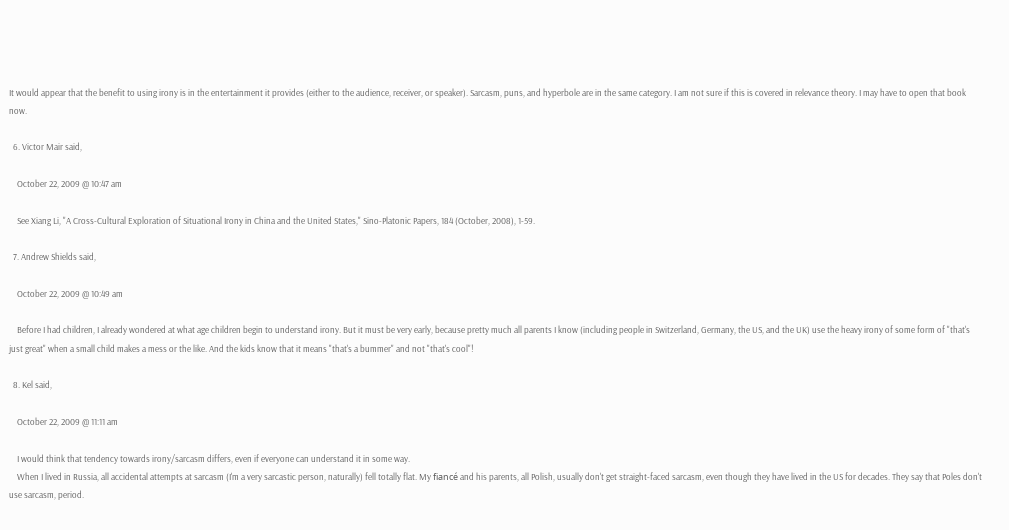It would appear that the benefit to using irony is in the entertainment it provides (either to the audience, receiver, or speaker). Sarcasm, puns, and hyperbole are in the same category. I am not sure if this is covered in relevance theory. I may have to open that book now.

  6. Victor Mair said,

    October 22, 2009 @ 10:47 am

    See Xiang Li, "A Cross-Cultural Exploration of Situational Irony in China and the United States," Sino-Platonic Papers, 184 (October, 2008), 1-59.

  7. Andrew Shields said,

    October 22, 2009 @ 10:49 am

    Before I had children, I already wondered at what age children begin to understand irony. But it must be very early, because pretty much all parents I know (including people in Switzerland, Germany, the US, and the UK) use the heavy irony of some form of "that's just great" when a small child makes a mess or the like. And the kids know that it means "that's a bummer" and not "that's cool"!

  8. Kel said,

    October 22, 2009 @ 11:11 am

    I would think that tendency towards irony/sarcasm differs, even if everyone can understand it in some way.
    When I lived in Russia, all accidental attempts at sarcasm (I'm a very sarcastic person, naturally) fell totally flat. My fiancé and his parents, all Polish, usually don't get straight-faced sarcasm, even though they have lived in the US for decades. They say that Poles don't use sarcasm, period.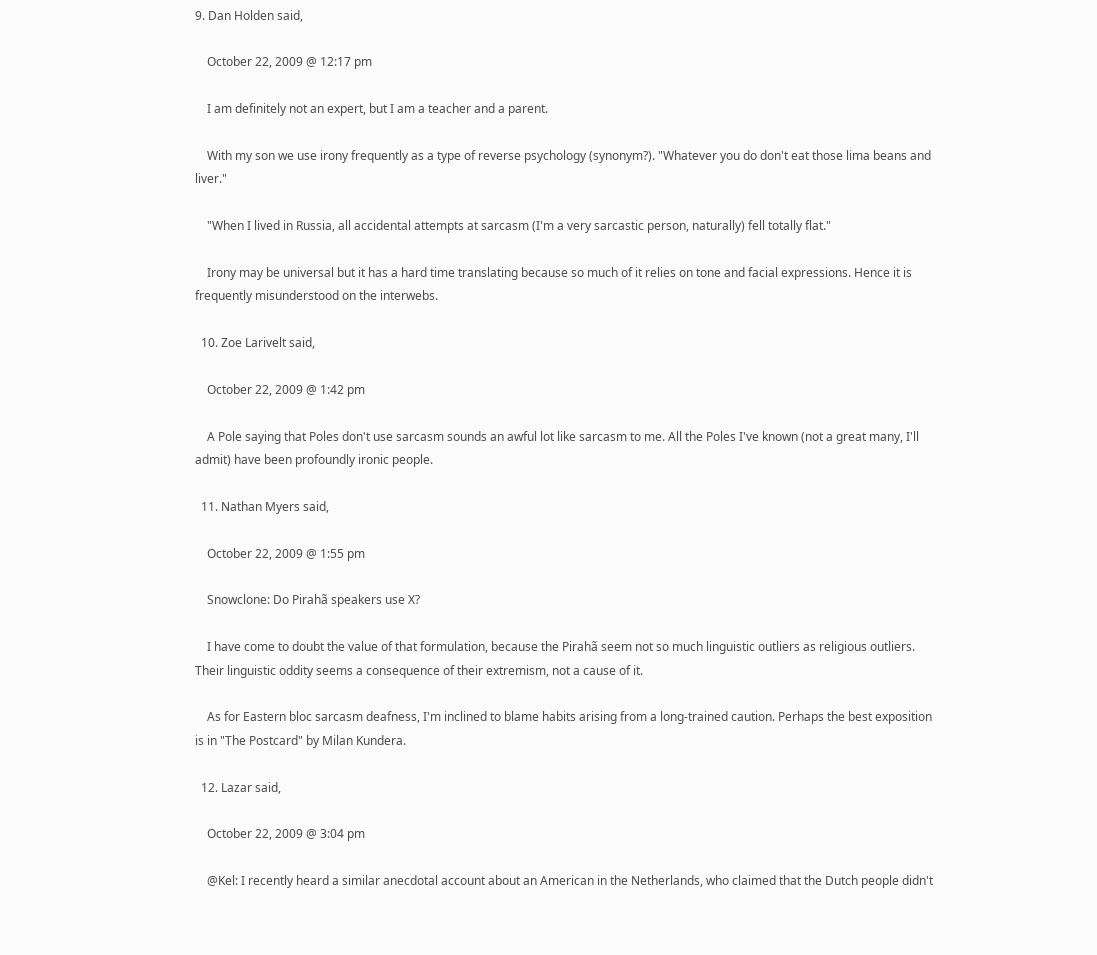9. Dan Holden said,

    October 22, 2009 @ 12:17 pm

    I am definitely not an expert, but I am a teacher and a parent.

    With my son we use irony frequently as a type of reverse psychology (synonym?). "Whatever you do don't eat those lima beans and liver."

    "When I lived in Russia, all accidental attempts at sarcasm (I'm a very sarcastic person, naturally) fell totally flat."

    Irony may be universal but it has a hard time translating because so much of it relies on tone and facial expressions. Hence it is frequently misunderstood on the interwebs.

  10. Zoe Larivelt said,

    October 22, 2009 @ 1:42 pm

    A Pole saying that Poles don't use sarcasm sounds an awful lot like sarcasm to me. All the Poles I've known (not a great many, I'll admit) have been profoundly ironic people.

  11. Nathan Myers said,

    October 22, 2009 @ 1:55 pm

    Snowclone: Do Pirahã speakers use X?

    I have come to doubt the value of that formulation, because the Pirahã seem not so much linguistic outliers as religious outliers. Their linguistic oddity seems a consequence of their extremism, not a cause of it.

    As for Eastern bloc sarcasm deafness, I'm inclined to blame habits arising from a long-trained caution. Perhaps the best exposition is in "The Postcard" by Milan Kundera.

  12. Lazar said,

    October 22, 2009 @ 3:04 pm

    @Kel: I recently heard a similar anecdotal account about an American in the Netherlands, who claimed that the Dutch people didn't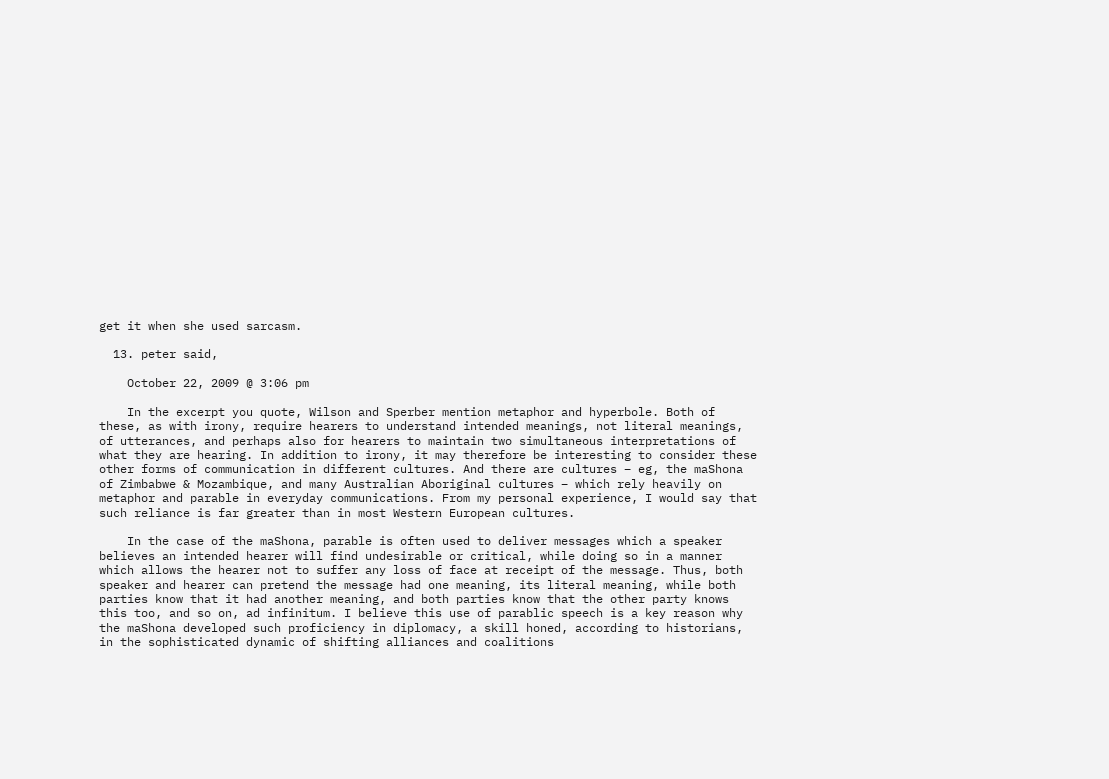get it when she used sarcasm.

  13. peter said,

    October 22, 2009 @ 3:06 pm

    In the excerpt you quote, Wilson and Sperber mention metaphor and hyperbole. Both of these, as with irony, require hearers to understand intended meanings, not literal meanings, of utterances, and perhaps also for hearers to maintain two simultaneous interpretations of what they are hearing. In addition to irony, it may therefore be interesting to consider these other forms of communication in different cultures. And there are cultures – eg, the maShona of Zimbabwe & Mozambique, and many Australian Aboriginal cultures – which rely heavily on metaphor and parable in everyday communications. From my personal experience, I would say that such reliance is far greater than in most Western European cultures.

    In the case of the maShona, parable is often used to deliver messages which a speaker believes an intended hearer will find undesirable or critical, while doing so in a manner which allows the hearer not to suffer any loss of face at receipt of the message. Thus, both speaker and hearer can pretend the message had one meaning, its literal meaning, while both parties know that it had another meaning, and both parties know that the other party knows this too, and so on, ad infinitum. I believe this use of parablic speech is a key reason why the maShona developed such proficiency in diplomacy, a skill honed, according to historians, in the sophisticated dynamic of shifting alliances and coalitions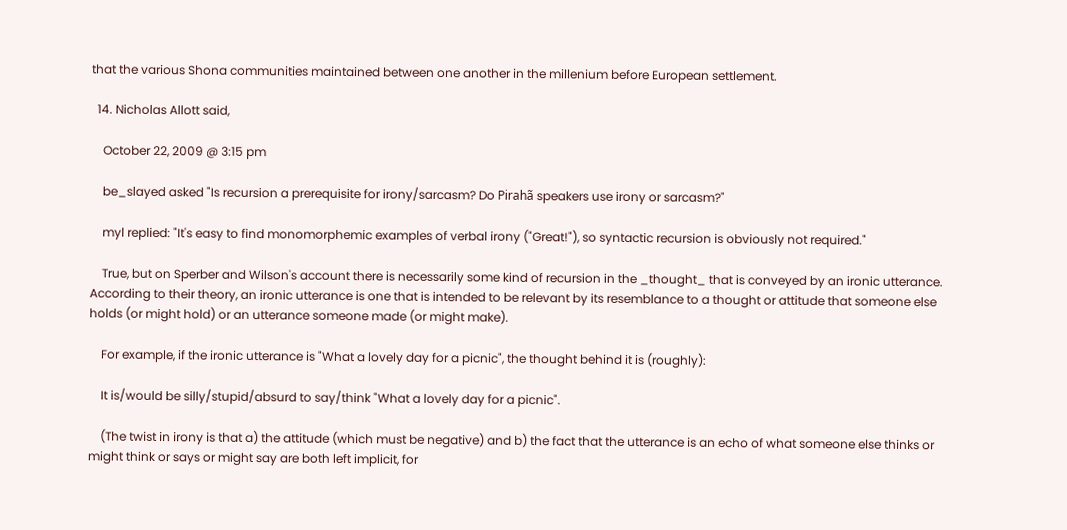that the various Shona communities maintained between one another in the millenium before European settlement.

  14. Nicholas Allott said,

    October 22, 2009 @ 3:15 pm

    be_slayed asked "Is recursion a prerequisite for irony/sarcasm? Do Pirahã speakers use irony or sarcasm?"

    myl replied: "It's easy to find monomorphemic examples of verbal irony ("Great!"), so syntactic recursion is obviously not required."

    True, but on Sperber and Wilson's account there is necessarily some kind of recursion in the _thought_ that is conveyed by an ironic utterance. According to their theory, an ironic utterance is one that is intended to be relevant by its resemblance to a thought or attitude that someone else holds (or might hold) or an utterance someone made (or might make).

    For example, if the ironic utterance is "What a lovely day for a picnic", the thought behind it is (roughly):

    It is/would be silly/stupid/absurd to say/think "What a lovely day for a picnic".

    (The twist in irony is that a) the attitude (which must be negative) and b) the fact that the utterance is an echo of what someone else thinks or might think or says or might say are both left implicit, for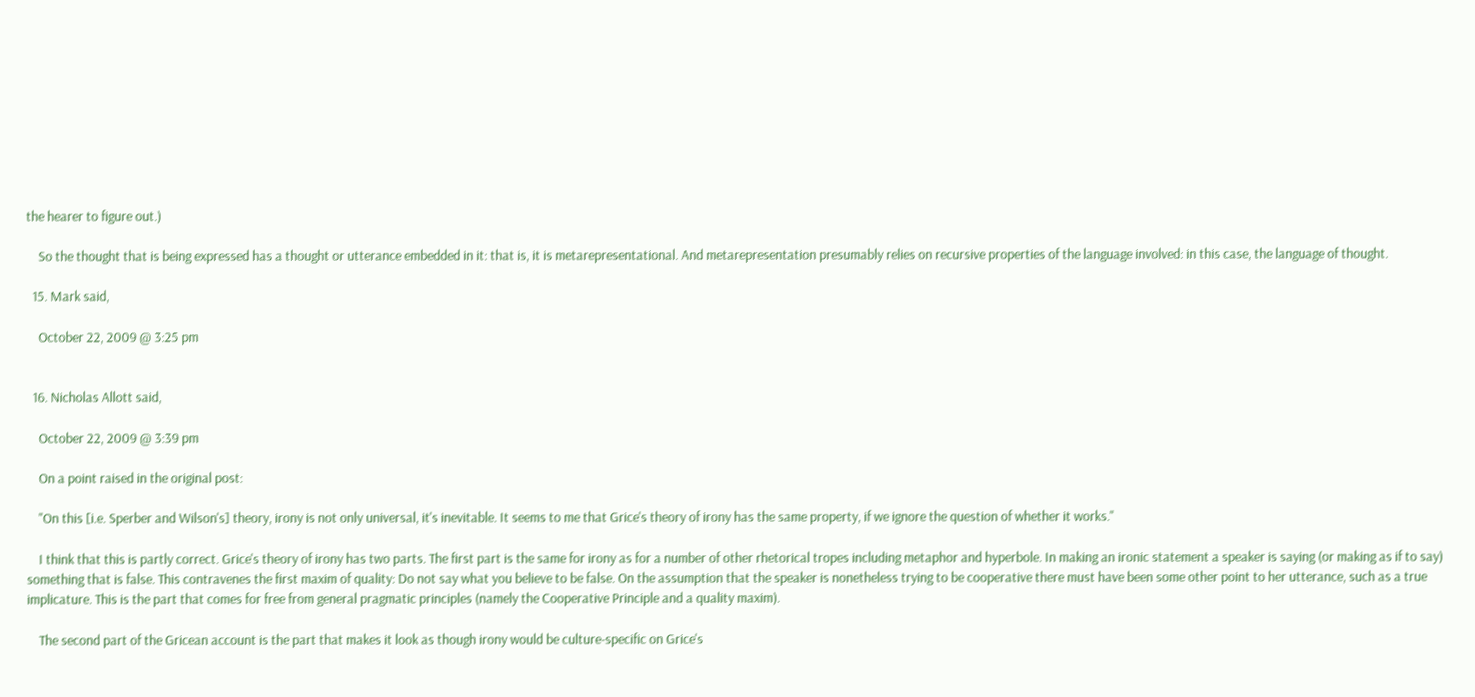the hearer to figure out.)

    So the thought that is being expressed has a thought or utterance embedded in it: that is, it is metarepresentational. And metarepresentation presumably relies on recursive properties of the language involved: in this case, the language of thought.

  15. Mark said,

    October 22, 2009 @ 3:25 pm


  16. Nicholas Allott said,

    October 22, 2009 @ 3:39 pm

    On a point raised in the original post:

    "On this [i.e. Sperber and Wilson's] theory, irony is not only universal, it's inevitable. It seems to me that Grice's theory of irony has the same property, if we ignore the question of whether it works."

    I think that this is partly correct. Grice's theory of irony has two parts. The first part is the same for irony as for a number of other rhetorical tropes including metaphor and hyperbole. In making an ironic statement a speaker is saying (or making as if to say) something that is false. This contravenes the first maxim of quality: Do not say what you believe to be false. On the assumption that the speaker is nonetheless trying to be cooperative there must have been some other point to her utterance, such as a true implicature. This is the part that comes for free from general pragmatic principles (namely the Cooperative Principle and a quality maxim).

    The second part of the Gricean account is the part that makes it look as though irony would be culture-specific on Grice's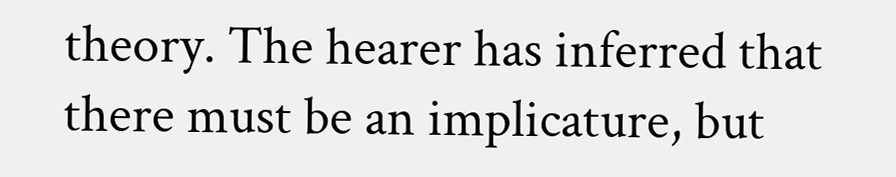theory. The hearer has inferred that there must be an implicature, but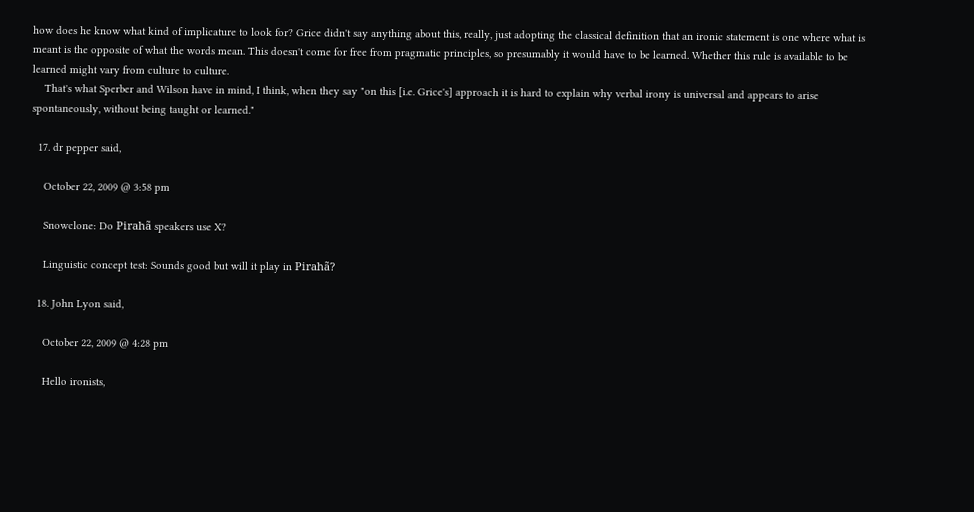how does he know what kind of implicature to look for? Grice didn't say anything about this, really, just adopting the classical definition that an ironic statement is one where what is meant is the opposite of what the words mean. This doesn't come for free from pragmatic principles, so presumably it would have to be learned. Whether this rule is available to be learned might vary from culture to culture.
    That's what Sperber and Wilson have in mind, I think, when they say "on this [i.e. Grice's] approach it is hard to explain why verbal irony is universal and appears to arise spontaneously, without being taught or learned."

  17. dr pepper said,

    October 22, 2009 @ 3:58 pm

    Snowclone: Do Pirahã speakers use X?

    Linguistic concept test: Sounds good but will it play in Pirahã?

  18. John Lyon said,

    October 22, 2009 @ 4:28 pm

    Hello ironists,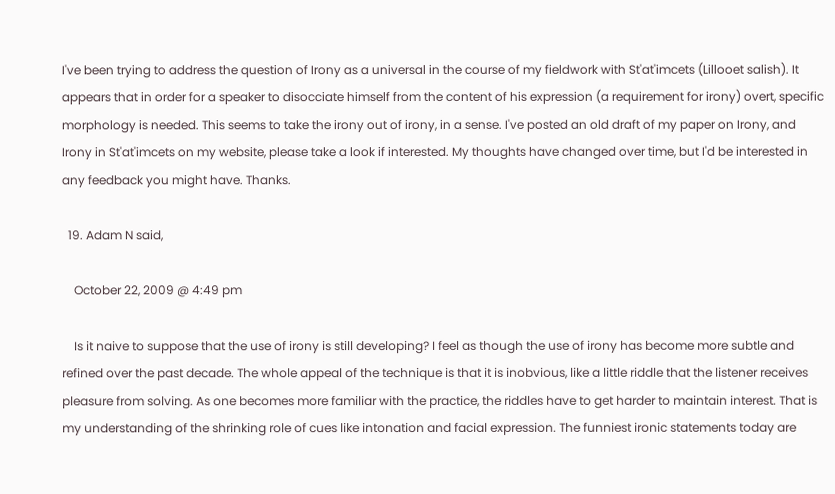I've been trying to address the question of Irony as a universal in the course of my fieldwork with St'at'imcets (Lillooet salish). It appears that in order for a speaker to disocciate himself from the content of his expression (a requirement for irony) overt, specific morphology is needed. This seems to take the irony out of irony, in a sense. I've posted an old draft of my paper on Irony, and Irony in St'at'imcets on my website, please take a look if interested. My thoughts have changed over time, but I'd be interested in any feedback you might have. Thanks.

  19. Adam N said,

    October 22, 2009 @ 4:49 pm

    Is it naive to suppose that the use of irony is still developing? I feel as though the use of irony has become more subtle and refined over the past decade. The whole appeal of the technique is that it is inobvious, like a little riddle that the listener receives pleasure from solving. As one becomes more familiar with the practice, the riddles have to get harder to maintain interest. That is my understanding of the shrinking role of cues like intonation and facial expression. The funniest ironic statements today are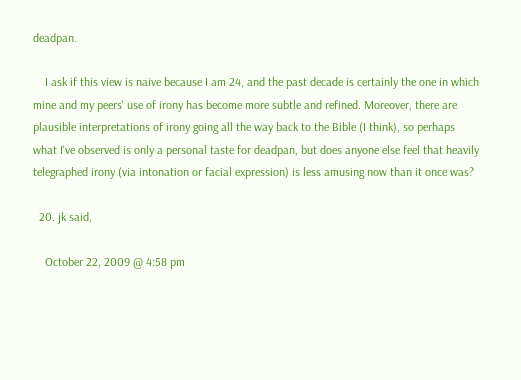deadpan.

    I ask if this view is naive because I am 24, and the past decade is certainly the one in which mine and my peers' use of irony has become more subtle and refined. Moreover, there are plausible interpretations of irony going all the way back to the Bible (I think), so perhaps what I've observed is only a personal taste for deadpan, but does anyone else feel that heavily telegraphed irony (via intonation or facial expression) is less amusing now than it once was?

  20. jk said,

    October 22, 2009 @ 4:58 pm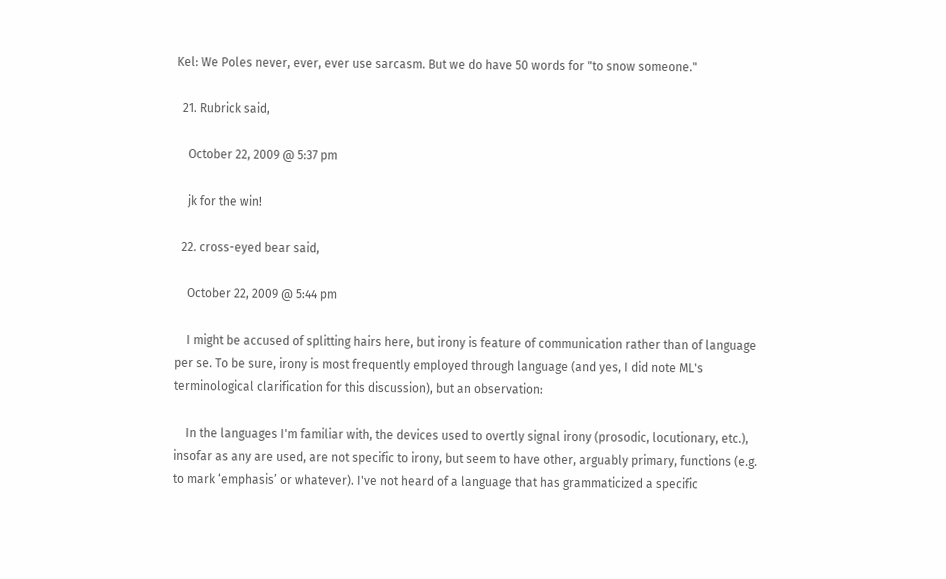Kel: We Poles never, ever, ever use sarcasm. But we do have 50 words for "to snow someone."

  21. Rubrick said,

    October 22, 2009 @ 5:37 pm

    jk for the win!

  22. cross-eyed bear said,

    October 22, 2009 @ 5:44 pm

    I might be accused of splitting hairs here, but irony is feature of communication rather than of language per se. To be sure, irony is most frequently employed through language (and yes, I did note ML's terminological clarification for this discussion), but an observation:

    In the languages I'm familiar with, the devices used to overtly signal irony (prosodic, locutionary, etc.), insofar as any are used, are not specific to irony, but seem to have other, arguably primary, functions (e.g. to mark ‘emphasis’ or whatever). I've not heard of a language that has grammaticized a specific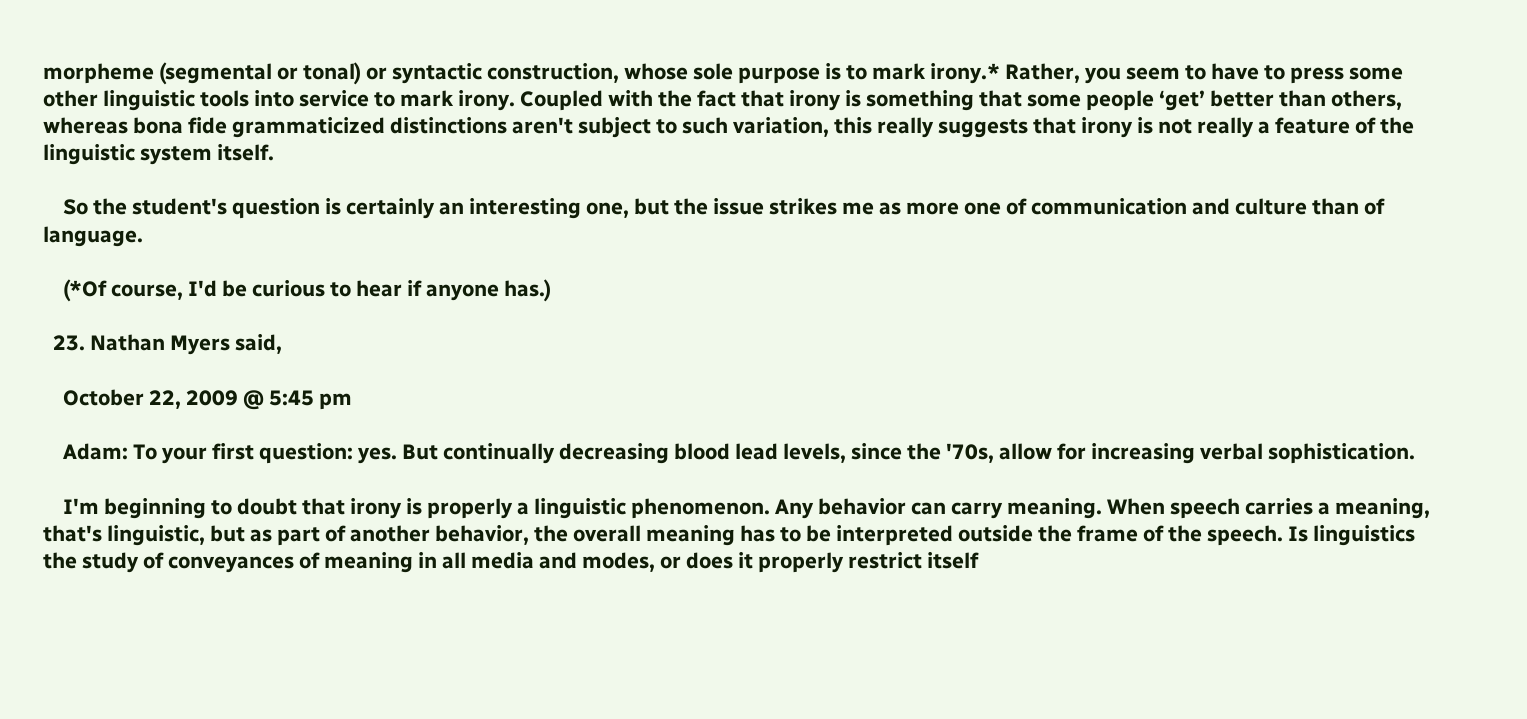morpheme (segmental or tonal) or syntactic construction, whose sole purpose is to mark irony.* Rather, you seem to have to press some other linguistic tools into service to mark irony. Coupled with the fact that irony is something that some people ‘get’ better than others, whereas bona fide grammaticized distinctions aren't subject to such variation, this really suggests that irony is not really a feature of the linguistic system itself.

    So the student's question is certainly an interesting one, but the issue strikes me as more one of communication and culture than of language.

    (*Of course, I'd be curious to hear if anyone has.)

  23. Nathan Myers said,

    October 22, 2009 @ 5:45 pm

    Adam: To your first question: yes. But continually decreasing blood lead levels, since the '70s, allow for increasing verbal sophistication.

    I'm beginning to doubt that irony is properly a linguistic phenomenon. Any behavior can carry meaning. When speech carries a meaning, that's linguistic, but as part of another behavior, the overall meaning has to be interpreted outside the frame of the speech. Is linguistics the study of conveyances of meaning in all media and modes, or does it properly restrict itself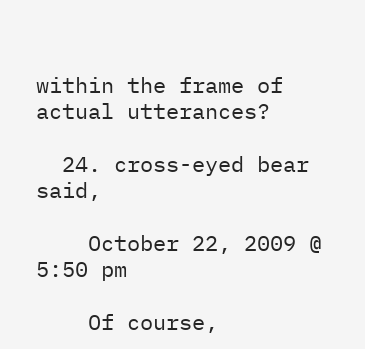within the frame of actual utterances?

  24. cross-eyed bear said,

    October 22, 2009 @ 5:50 pm

    Of course,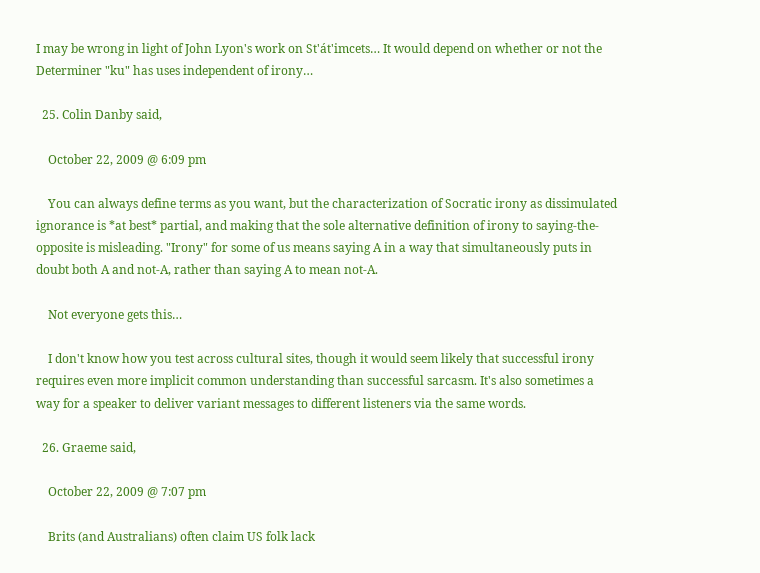I may be wrong in light of John Lyon's work on St'át'imcets… It would depend on whether or not the Determiner "ku" has uses independent of irony…

  25. Colin Danby said,

    October 22, 2009 @ 6:09 pm

    You can always define terms as you want, but the characterization of Socratic irony as dissimulated ignorance is *at best* partial, and making that the sole alternative definition of irony to saying-the-opposite is misleading. "Irony" for some of us means saying A in a way that simultaneously puts in doubt both A and not-A, rather than saying A to mean not-A.

    Not everyone gets this…

    I don't know how you test across cultural sites, though it would seem likely that successful irony requires even more implicit common understanding than successful sarcasm. It's also sometimes a way for a speaker to deliver variant messages to different listeners via the same words.

  26. Graeme said,

    October 22, 2009 @ 7:07 pm

    Brits (and Australians) often claim US folk lack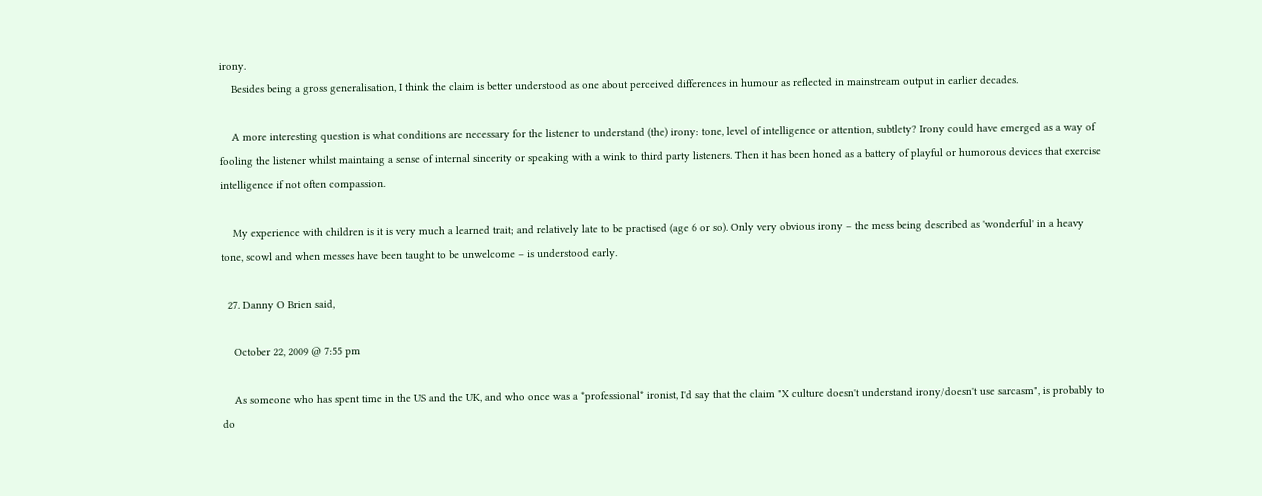irony.
    Besides being a gross generalisation, I think the claim is better understood as one about perceived differences in humour as reflected in mainstream output in earlier decades.

    A more interesting question is what conditions are necessary for the listener to understand (the) irony: tone, level of intelligence or attention, subtlety? Irony could have emerged as a way of fooling the listener whilst maintaing a sense of internal sincerity or speaking with a wink to third party listeners. Then it has been honed as a battery of playful or humorous devices that exercise intelligence if not often compassion.

    My experience with children is it is very much a learned trait; and relatively late to be practised (age 6 or so). Only very obvious irony – the mess being described as 'wonderful' in a heavy tone, scowl and when messes have been taught to be unwelcome – is understood early.

  27. Danny O Brien said,

    October 22, 2009 @ 7:55 pm

    As someone who has spent time in the US and the UK, and who once was a *professional* ironist, I'd say that the claim "X culture doesn't understand irony/doesn't use sarcasm", is probably to do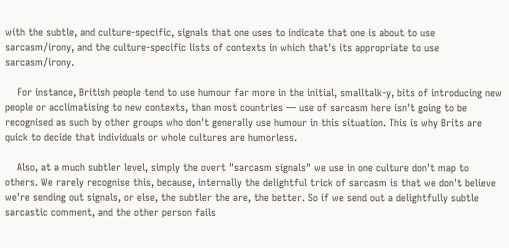with the subtle, and culture-specific, signals that one uses to indicate that one is about to use sarcasm/irony, and the culture-specific lists of contexts in which that's its appropriate to use sarcasm/irony.

    For instance, British people tend to use humour far more in the initial, smalltalk-y, bits of introducing new people or acclimatising to new contexts, than most countries — use of sarcasm here isn't going to be recognised as such by other groups who don't generally use humour in this situation. This is why Brits are quick to decide that individuals or whole cultures are humorless.

    Also, at a much subtler level, simply the overt "sarcasm signals" we use in one culture don't map to others. We rarely recognise this, because, internally the delightful trick of sarcasm is that we don't believe we're sending out signals, or else, the subtler the are, the better. So if we send out a delightfully subtle sarcastic comment, and the other person fails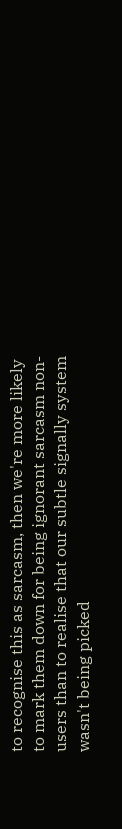to recognise this as sarcasm, then we're more likely to mark them down for being ignorant sarcasm non-users than to realise that our subtle signally system wasn't being picked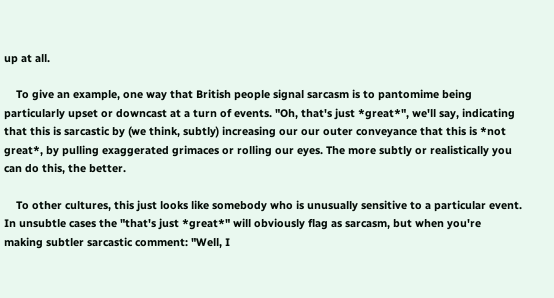up at all.

    To give an example, one way that British people signal sarcasm is to pantomime being particularly upset or downcast at a turn of events. "Oh, that's just *great*", we'll say, indicating that this is sarcastic by (we think, subtly) increasing our our outer conveyance that this is *not great*, by pulling exaggerated grimaces or rolling our eyes. The more subtly or realistically you can do this, the better.

    To other cultures, this just looks like somebody who is unusually sensitive to a particular event. In unsubtle cases the "that's just *great*" will obviously flag as sarcasm, but when you're making subtler sarcastic comment: "Well, I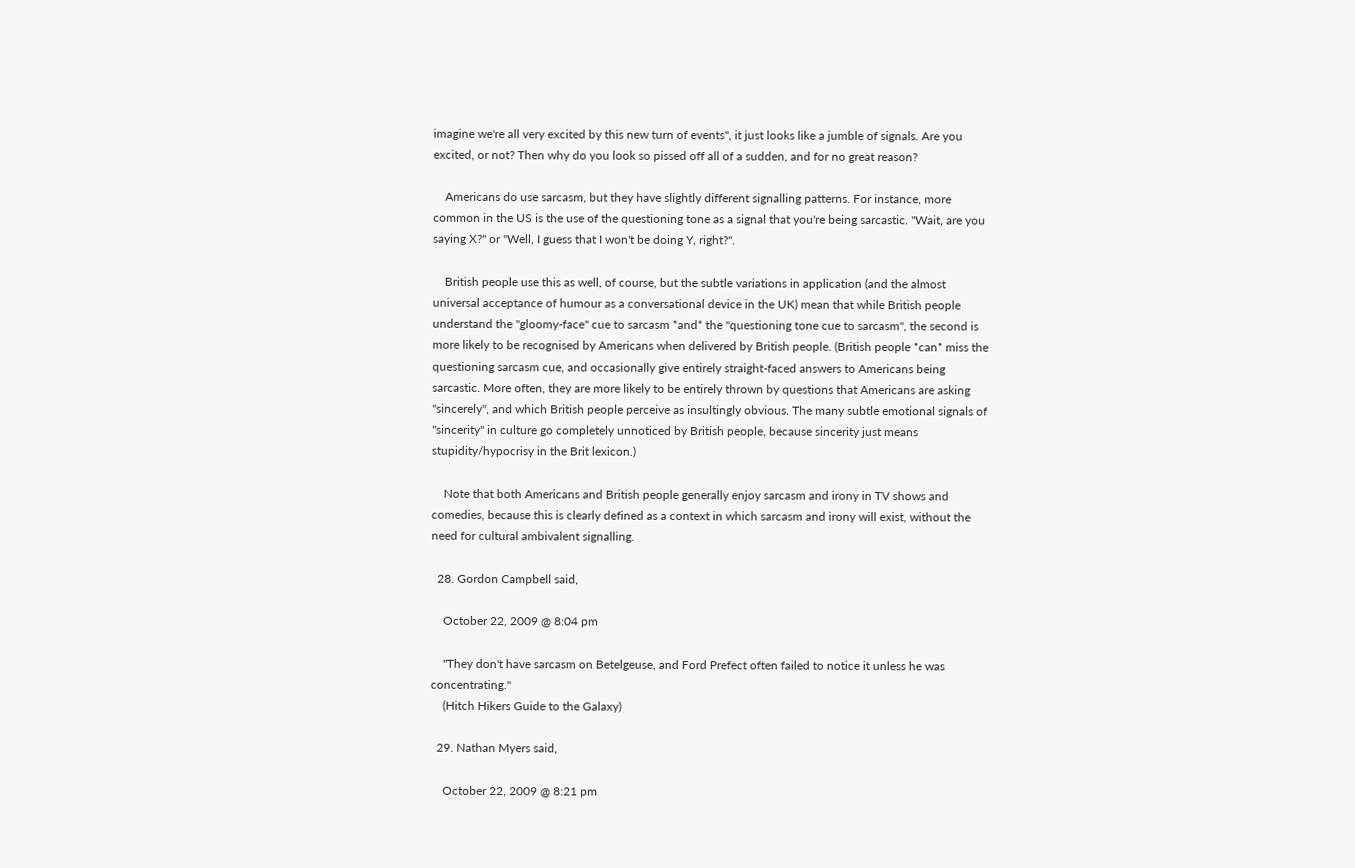imagine we're all very excited by this new turn of events", it just looks like a jumble of signals. Are you excited, or not? Then why do you look so pissed off all of a sudden, and for no great reason?

    Americans do use sarcasm, but they have slightly different signalling patterns. For instance, more common in the US is the use of the questioning tone as a signal that you're being sarcastic. "Wait, are you saying X?" or "Well, I guess that I won't be doing Y, right?".

    British people use this as well, of course, but the subtle variations in application (and the almost universal acceptance of humour as a conversational device in the UK) mean that while British people understand the "gloomy-face" cue to sarcasm *and* the "questioning tone cue to sarcasm", the second is more likely to be recognised by Americans when delivered by British people. (British people *can* miss the questioning sarcasm cue, and occasionally give entirely straight-faced answers to Americans being sarcastic. More often, they are more likely to be entirely thrown by questions that Americans are asking "sincerely", and which British people perceive as insultingly obvious. The many subtle emotional signals of "sincerity" in culture go completely unnoticed by British people, because sincerity just means stupidity/hypocrisy in the Brit lexicon.)

    Note that both Americans and British people generally enjoy sarcasm and irony in TV shows and comedies, because this is clearly defined as a context in which sarcasm and irony will exist, without the need for cultural ambivalent signalling.

  28. Gordon Campbell said,

    October 22, 2009 @ 8:04 pm

    "They don't have sarcasm on Betelgeuse, and Ford Prefect often failed to notice it unless he was concentrating."
    (Hitch Hikers Guide to the Galaxy)

  29. Nathan Myers said,

    October 22, 2009 @ 8:21 pm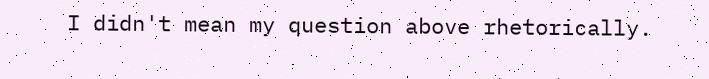I didn't mean my question above rhetorically.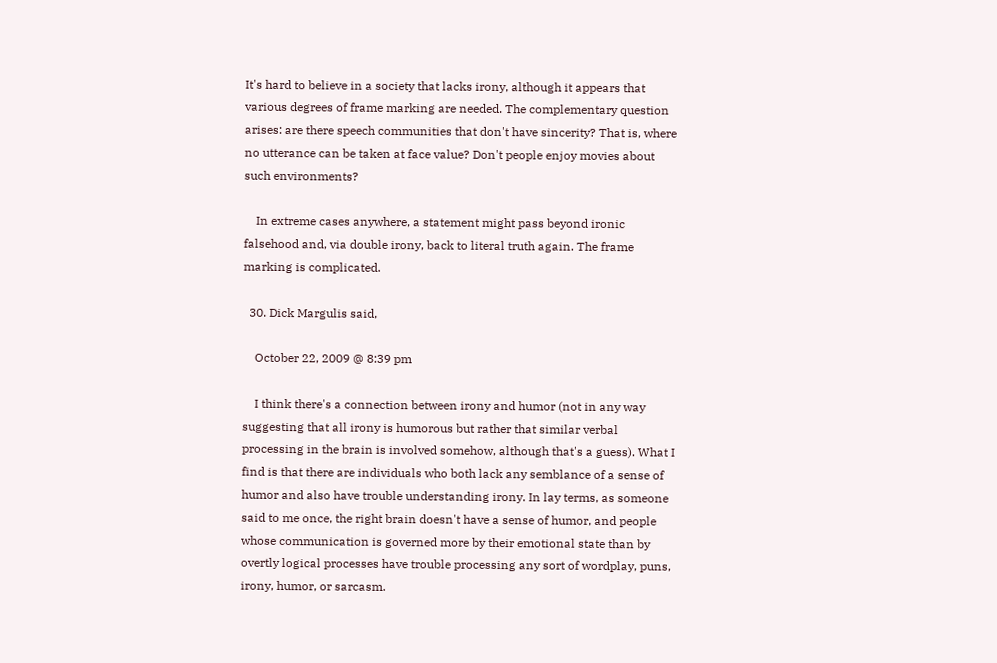It's hard to believe in a society that lacks irony, although it appears that various degrees of frame marking are needed. The complementary question arises: are there speech communities that don't have sincerity? That is, where no utterance can be taken at face value? Don't people enjoy movies about such environments?

    In extreme cases anywhere, a statement might pass beyond ironic falsehood and, via double irony, back to literal truth again. The frame marking is complicated.

  30. Dick Margulis said,

    October 22, 2009 @ 8:39 pm

    I think there's a connection between irony and humor (not in any way suggesting that all irony is humorous but rather that similar verbal processing in the brain is involved somehow, although that's a guess). What I find is that there are individuals who both lack any semblance of a sense of humor and also have trouble understanding irony. In lay terms, as someone said to me once, the right brain doesn't have a sense of humor, and people whose communication is governed more by their emotional state than by overtly logical processes have trouble processing any sort of wordplay, puns, irony, humor, or sarcasm.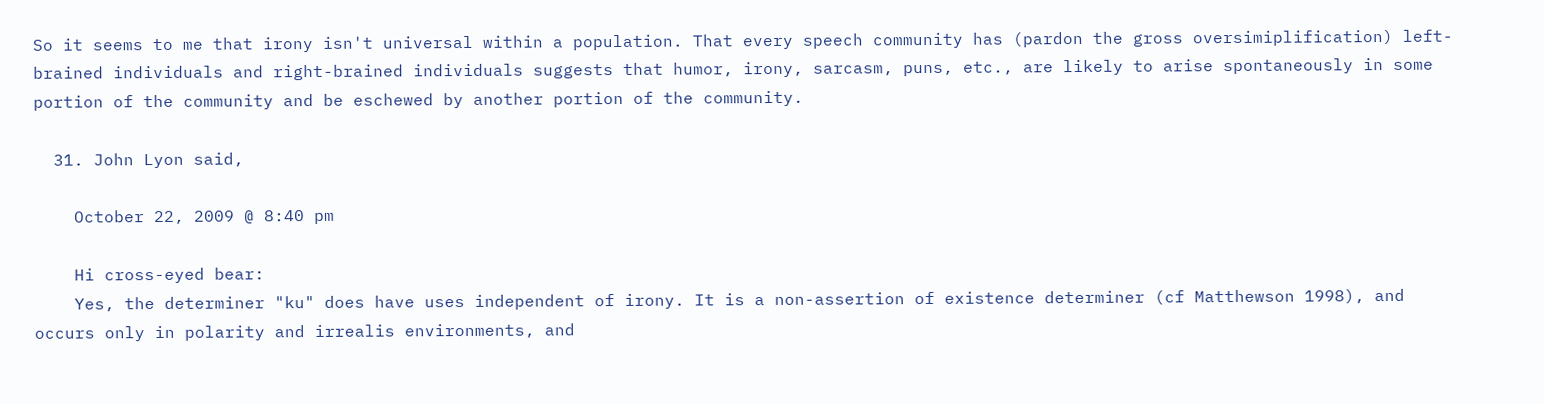So it seems to me that irony isn't universal within a population. That every speech community has (pardon the gross oversimiplification) left-brained individuals and right-brained individuals suggests that humor, irony, sarcasm, puns, etc., are likely to arise spontaneously in some portion of the community and be eschewed by another portion of the community.

  31. John Lyon said,

    October 22, 2009 @ 8:40 pm

    Hi cross-eyed bear:
    Yes, the determiner "ku" does have uses independent of irony. It is a non-assertion of existence determiner (cf Matthewson 1998), and occurs only in polarity and irrealis environments, and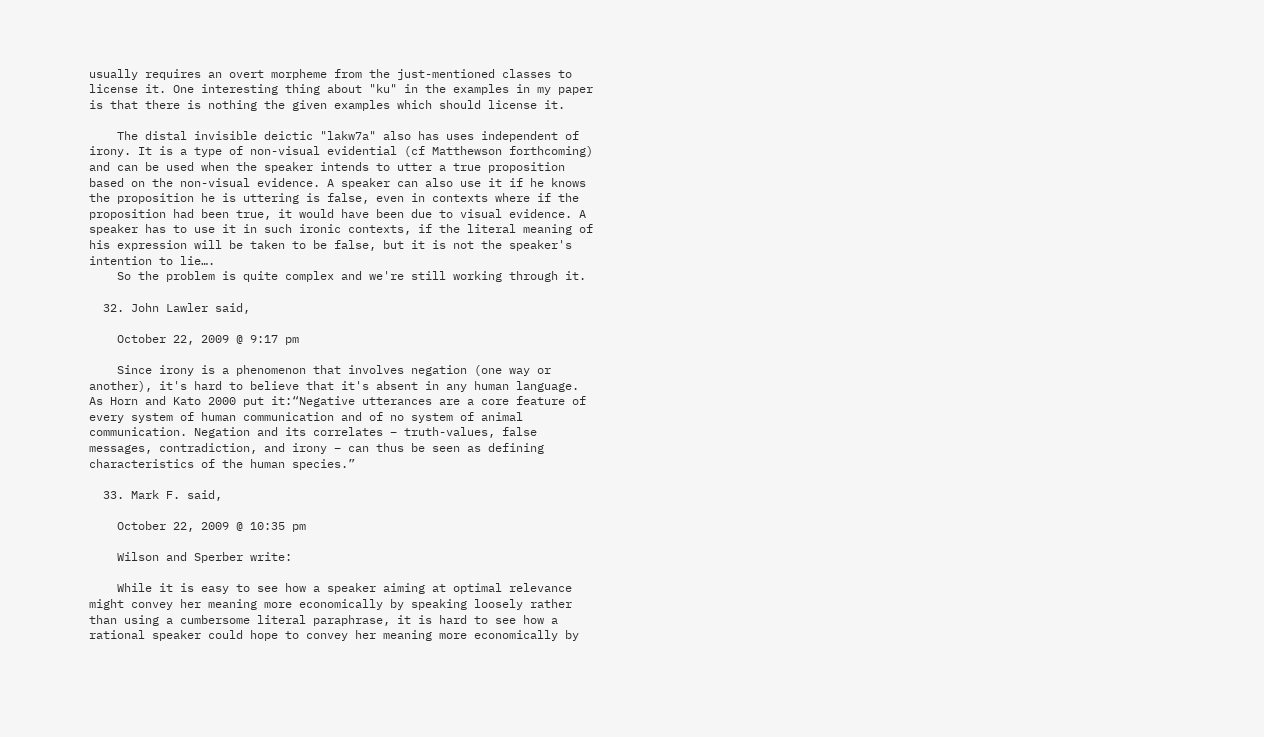usually requires an overt morpheme from the just-mentioned classes to license it. One interesting thing about "ku" in the examples in my paper is that there is nothing the given examples which should license it.

    The distal invisible deictic "lakw7a" also has uses independent of irony. It is a type of non-visual evidential (cf Matthewson forthcoming) and can be used when the speaker intends to utter a true proposition based on the non-visual evidence. A speaker can also use it if he knows the proposition he is uttering is false, even in contexts where if the proposition had been true, it would have been due to visual evidence. A speaker has to use it in such ironic contexts, if the literal meaning of his expression will be taken to be false, but it is not the speaker's intention to lie….
    So the problem is quite complex and we're still working through it.

  32. John Lawler said,

    October 22, 2009 @ 9:17 pm

    Since irony is a phenomenon that involves negation (one way or another), it's hard to believe that it's absent in any human language. As Horn and Kato 2000 put it:“Negative utterances are a core feature of every system of human communication and of no system of animal communication. Negation and its correlates – truth-values, false messages, contradiction, and irony – can thus be seen as defining characteristics of the human species.”

  33. Mark F. said,

    October 22, 2009 @ 10:35 pm

    Wilson and Sperber write:

    While it is easy to see how a speaker aiming at optimal relevance might convey her meaning more economically by speaking loosely rather than using a cumbersome literal paraphrase, it is hard to see how a rational speaker could hope to convey her meaning more economically by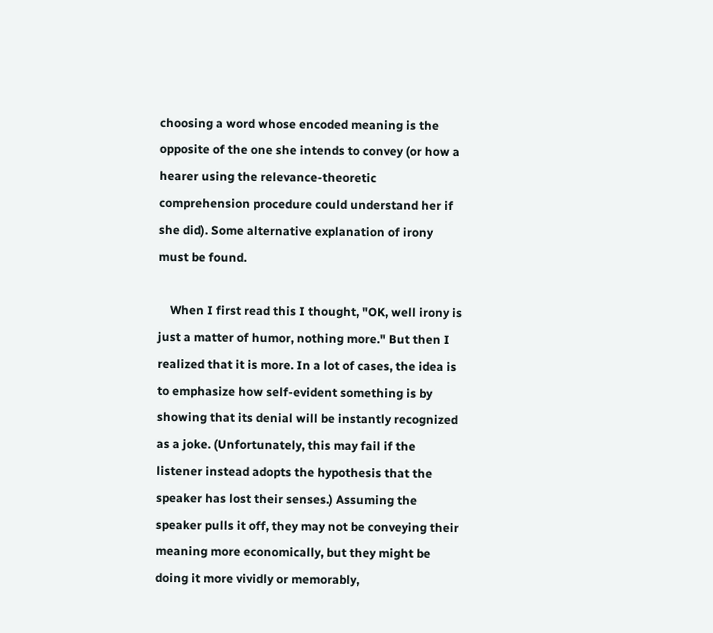choosing a word whose encoded meaning is the opposite of the one she intends to convey (or how a hearer using the relevance-theoretic comprehension procedure could understand her if she did). Some alternative explanation of irony must be found.

    When I first read this I thought, "OK, well irony is just a matter of humor, nothing more." But then I realized that it is more. In a lot of cases, the idea is to emphasize how self-evident something is by showing that its denial will be instantly recognized as a joke. (Unfortunately, this may fail if the listener instead adopts the hypothesis that the speaker has lost their senses.) Assuming the speaker pulls it off, they may not be conveying their meaning more economically, but they might be doing it more vividly or memorably,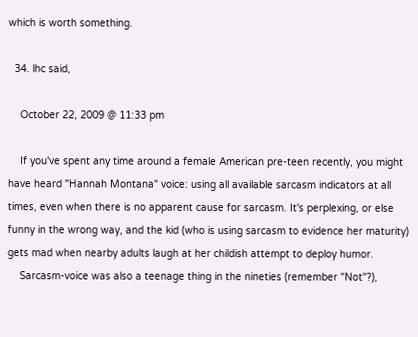which is worth something.

  34. lhc said,

    October 22, 2009 @ 11:33 pm

    If you've spent any time around a female American pre-teen recently, you might have heard "Hannah Montana" voice: using all available sarcasm indicators at all times, even when there is no apparent cause for sarcasm. It's perplexing, or else funny in the wrong way, and the kid (who is using sarcasm to evidence her maturity) gets mad when nearby adults laugh at her childish attempt to deploy humor.
    Sarcasm-voice was also a teenage thing in the nineties (remember "Not"?),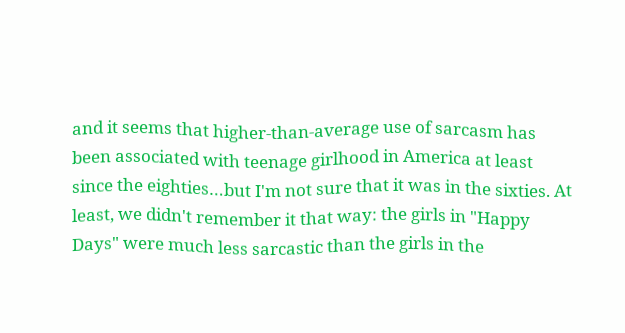and it seems that higher-than-average use of sarcasm has been associated with teenage girlhood in America at least since the eighties…but I'm not sure that it was in the sixties. At least, we didn't remember it that way: the girls in "Happy Days" were much less sarcastic than the girls in the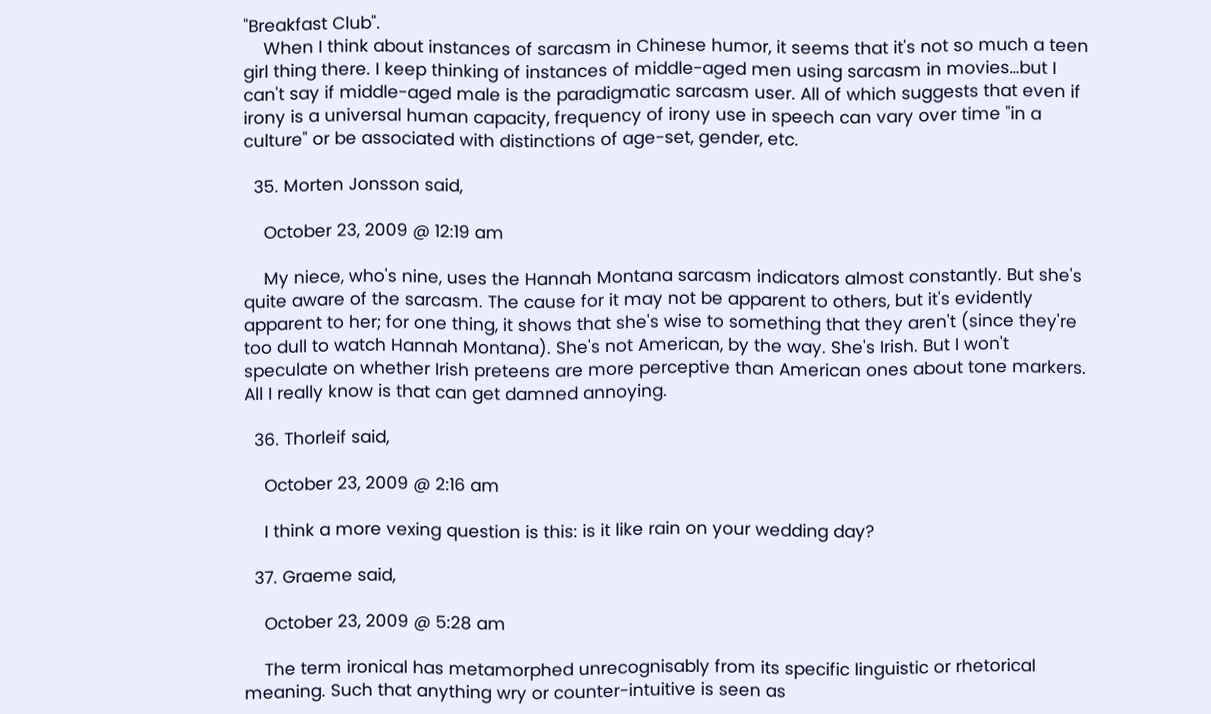"Breakfast Club".
    When I think about instances of sarcasm in Chinese humor, it seems that it's not so much a teen girl thing there. I keep thinking of instances of middle-aged men using sarcasm in movies…but I can't say if middle-aged male is the paradigmatic sarcasm user. All of which suggests that even if irony is a universal human capacity, frequency of irony use in speech can vary over time "in a culture" or be associated with distinctions of age-set, gender, etc.

  35. Morten Jonsson said,

    October 23, 2009 @ 12:19 am

    My niece, who's nine, uses the Hannah Montana sarcasm indicators almost constantly. But she's quite aware of the sarcasm. The cause for it may not be apparent to others, but it's evidently apparent to her; for one thing, it shows that she's wise to something that they aren't (since they're too dull to watch Hannah Montana). She's not American, by the way. She's Irish. But I won't speculate on whether Irish preteens are more perceptive than American ones about tone markers. All I really know is that can get damned annoying.

  36. Thorleif said,

    October 23, 2009 @ 2:16 am

    I think a more vexing question is this: is it like rain on your wedding day?

  37. Graeme said,

    October 23, 2009 @ 5:28 am

    The term ironical has metamorphed unrecognisably from its specific linguistic or rhetorical meaning. Such that anything wry or counter-intuitive is seen as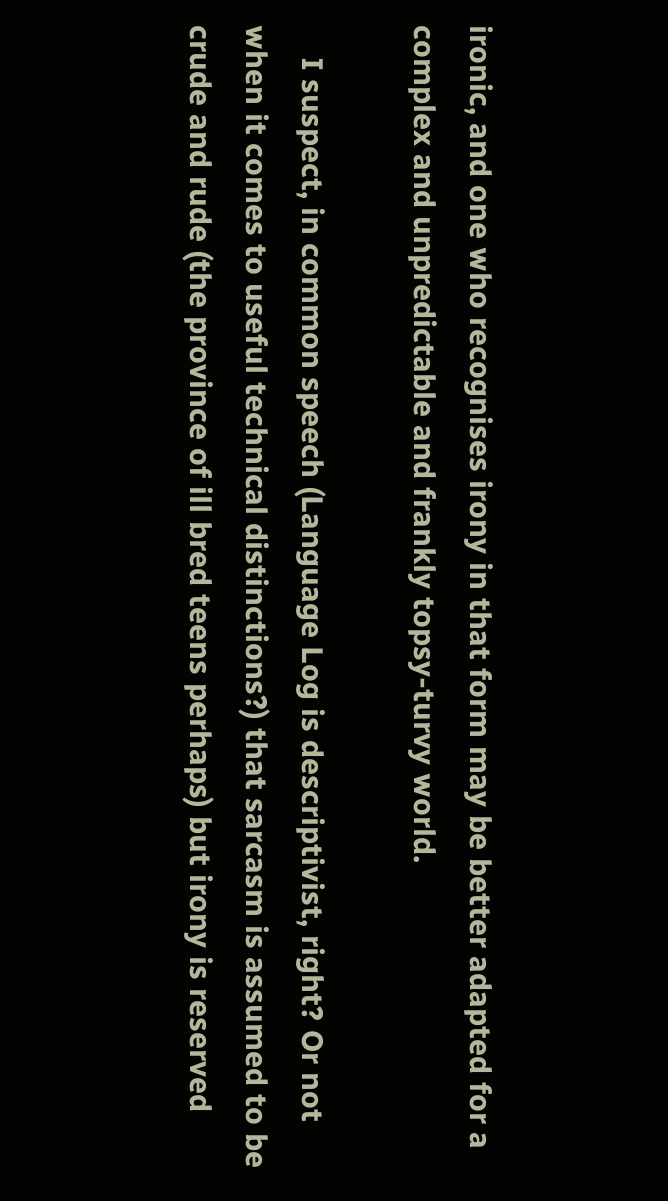ironic, and one who recognises irony in that form may be better adapted for a complex and unpredictable and frankly topsy-turvy world.

    I suspect, in common speech (Language Log is descriptivist, right? Or not when it comes to useful technical distinctions?) that sarcasm is assumed to be crude and rude (the province of ill bred teens perhaps) but irony is reserved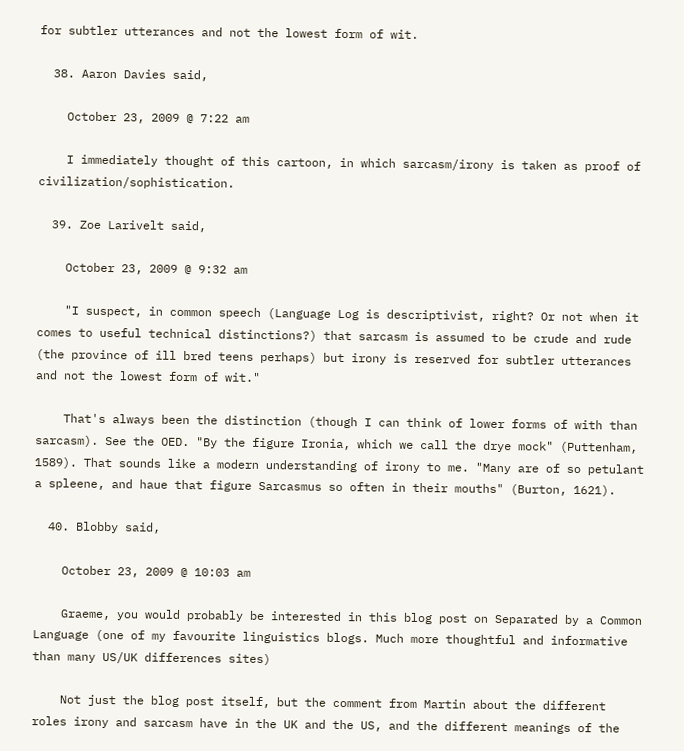for subtler utterances and not the lowest form of wit.

  38. Aaron Davies said,

    October 23, 2009 @ 7:22 am

    I immediately thought of this cartoon, in which sarcasm/irony is taken as proof of civilization/sophistication.

  39. Zoe Larivelt said,

    October 23, 2009 @ 9:32 am

    "I suspect, in common speech (Language Log is descriptivist, right? Or not when it comes to useful technical distinctions?) that sarcasm is assumed to be crude and rude (the province of ill bred teens perhaps) but irony is reserved for subtler utterances and not the lowest form of wit."

    That's always been the distinction (though I can think of lower forms of with than sarcasm). See the OED. "By the figure Ironia, which we call the drye mock" (Puttenham, 1589). That sounds like a modern understanding of irony to me. "Many are of so petulant a spleene, and haue that figure Sarcasmus so often in their mouths" (Burton, 1621).

  40. Blobby said,

    October 23, 2009 @ 10:03 am

    Graeme, you would probably be interested in this blog post on Separated by a Common Language (one of my favourite linguistics blogs. Much more thoughtful and informative than many US/UK differences sites)

    Not just the blog post itself, but the comment from Martin about the different roles irony and sarcasm have in the UK and the US, and the different meanings of the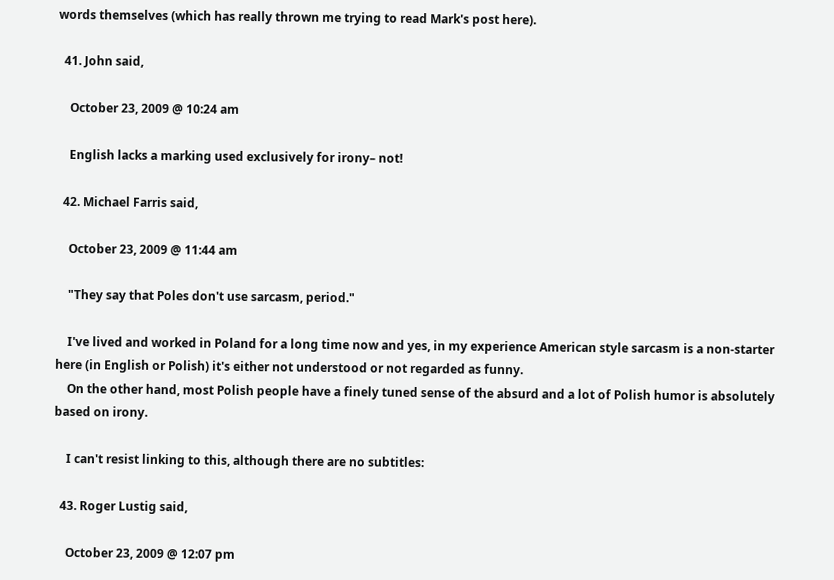words themselves (which has really thrown me trying to read Mark's post here).

  41. John said,

    October 23, 2009 @ 10:24 am

    English lacks a marking used exclusively for irony– not!

  42. Michael Farris said,

    October 23, 2009 @ 11:44 am

    "They say that Poles don't use sarcasm, period."

    I've lived and worked in Poland for a long time now and yes, in my experience American style sarcasm is a non-starter here (in English or Polish) it's either not understood or not regarded as funny.
    On the other hand, most Polish people have a finely tuned sense of the absurd and a lot of Polish humor is absolutely based on irony.

    I can't resist linking to this, although there are no subtitles:

  43. Roger Lustig said,

    October 23, 2009 @ 12:07 pm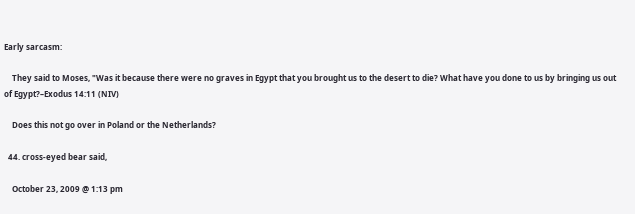Early sarcasm:

    They said to Moses, "Was it because there were no graves in Egypt that you brought us to the desert to die? What have you done to us by bringing us out of Egypt?–Exodus 14:11 (NIV)

    Does this not go over in Poland or the Netherlands?

  44. cross-eyed bear said,

    October 23, 2009 @ 1:13 pm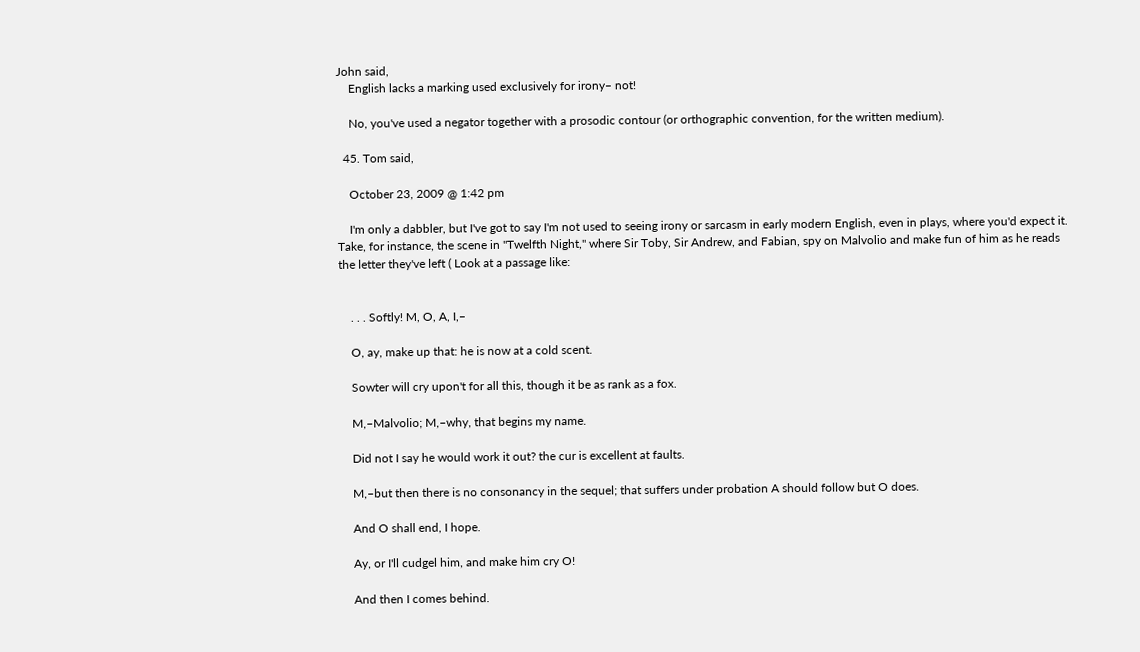John said,
    English lacks a marking used exclusively for irony– not!

    No, you've used a negator together with a prosodic contour (or orthographic convention, for the written medium).

  45. Tom said,

    October 23, 2009 @ 1:42 pm

    I'm only a dabbler, but I've got to say I'm not used to seeing irony or sarcasm in early modern English, even in plays, where you'd expect it. Take, for instance, the scene in "Twelfth Night," where Sir Toby, Sir Andrew, and Fabian, spy on Malvolio and make fun of him as he reads the letter they've left ( Look at a passage like:


    . . . Softly! M, O, A, I,–

    O, ay, make up that: he is now at a cold scent.

    Sowter will cry upon't for all this, though it be as rank as a fox.

    M,–Malvolio; M,–why, that begins my name.

    Did not I say he would work it out? the cur is excellent at faults.

    M,–but then there is no consonancy in the sequel; that suffers under probation A should follow but O does.

    And O shall end, I hope.

    Ay, or I'll cudgel him, and make him cry O!

    And then I comes behind.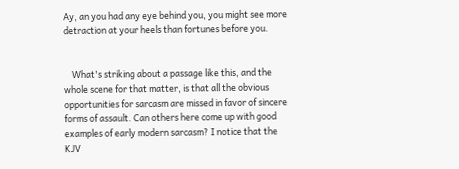Ay, an you had any eye behind you, you might see more detraction at your heels than fortunes before you.


    What's striking about a passage like this, and the whole scene for that matter, is that all the obvious opportunities for sarcasm are missed in favor of sincere forms of assault. Can others here come up with good examples of early modern sarcasm? I notice that the KJV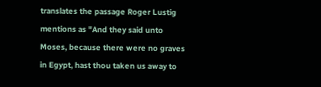translates the passage Roger Lustig mentions as "And they said unto Moses, because there were no graves in Egypt, hast thou taken us away to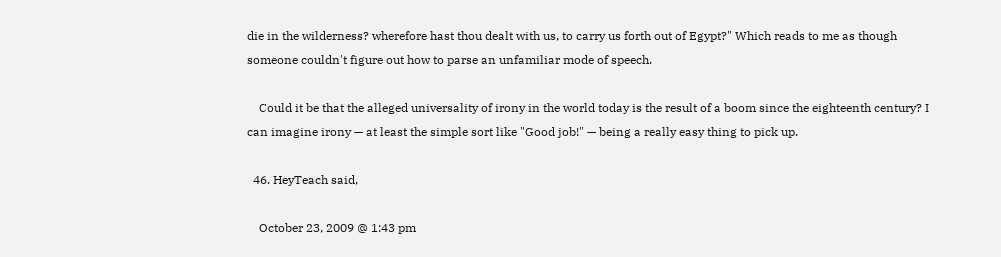die in the wilderness? wherefore hast thou dealt with us, to carry us forth out of Egypt?" Which reads to me as though someone couldn't figure out how to parse an unfamiliar mode of speech.

    Could it be that the alleged universality of irony in the world today is the result of a boom since the eighteenth century? I can imagine irony — at least the simple sort like "Good job!" — being a really easy thing to pick up.

  46. HeyTeach said,

    October 23, 2009 @ 1:43 pm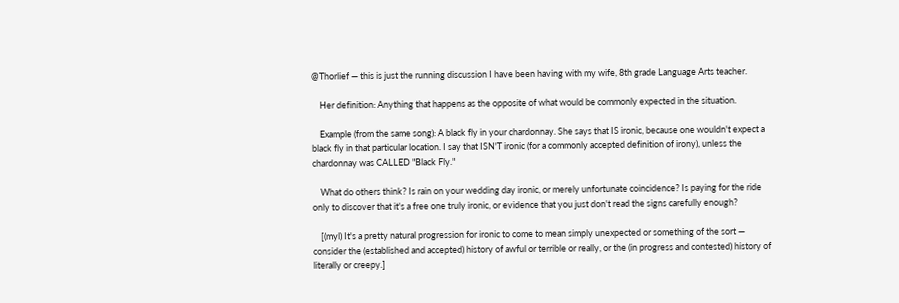@Thorlief — this is just the running discussion I have been having with my wife, 8th grade Language Arts teacher.

    Her definition: Anything that happens as the opposite of what would be commonly expected in the situation.

    Example (from the same song): A black fly in your chardonnay. She says that IS ironic, because one wouldn't expect a black fly in that particular location. I say that ISN'T ironic (for a commonly accepted definition of irony), unless the chardonnay was CALLED "Black Fly."

    What do others think? Is rain on your wedding day ironic, or merely unfortunate coincidence? Is paying for the ride only to discover that it's a free one truly ironic, or evidence that you just don't read the signs carefully enough?

    [(myl) It's a pretty natural progression for ironic to come to mean simply unexpected or something of the sort — consider the (established and accepted) history of awful or terrible or really, or the (in progress and contested) history of literally or creepy.]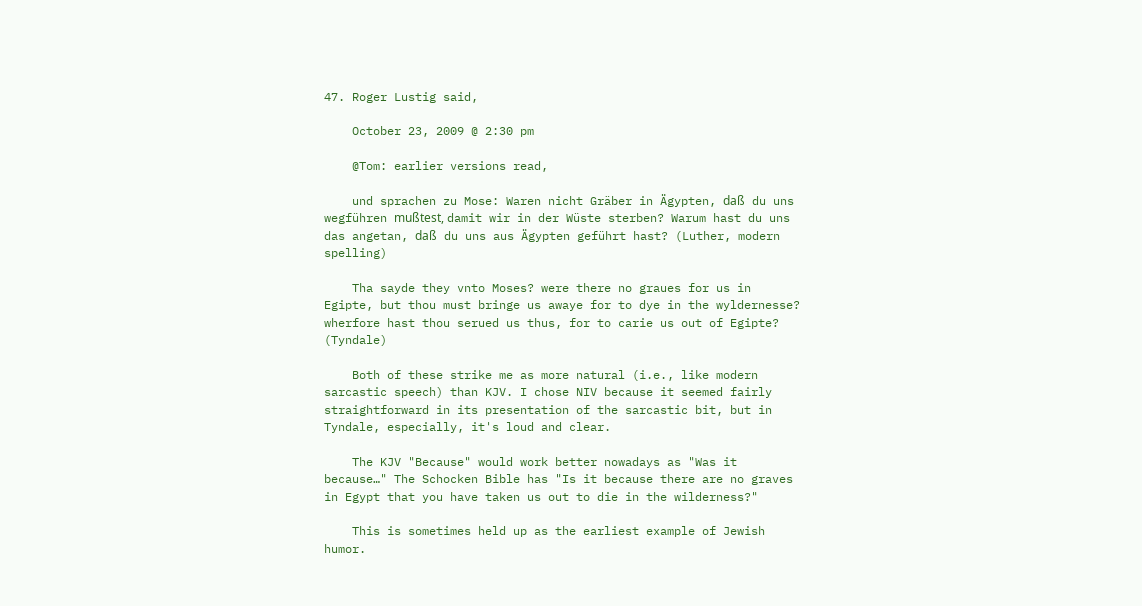47. Roger Lustig said,

    October 23, 2009 @ 2:30 pm

    @Tom: earlier versions read,

    und sprachen zu Mose: Waren nicht Gräber in Ägypten, daß du uns wegführen mußtest, damit wir in der Wüste sterben? Warum hast du uns das angetan, daß du uns aus Ägypten geführt hast? (Luther, modern spelling)

    Tha sayde they vnto Moses? were there no graues for us in Egipte, but thou must bringe us awaye for to dye in the wyldernesse? wherfore hast thou serued us thus, for to carie us out of Egipte? (Tyndale)

    Both of these strike me as more natural (i.e., like modern sarcastic speech) than KJV. I chose NIV because it seemed fairly straightforward in its presentation of the sarcastic bit, but in Tyndale, especially, it's loud and clear.

    The KJV "Because" would work better nowadays as "Was it because…" The Schocken Bible has "Is it because there are no graves in Egypt that you have taken us out to die in the wilderness?"

    This is sometimes held up as the earliest example of Jewish humor.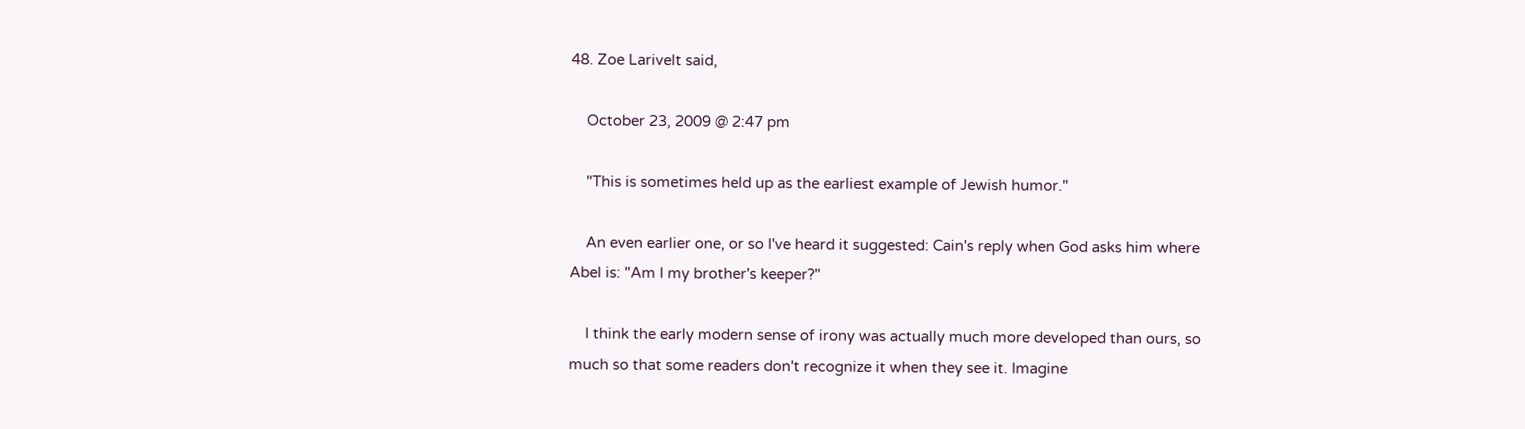48. Zoe Larivelt said,

    October 23, 2009 @ 2:47 pm

    "This is sometimes held up as the earliest example of Jewish humor."

    An even earlier one, or so I've heard it suggested: Cain's reply when God asks him where Abel is: "Am I my brother's keeper?"

    I think the early modern sense of irony was actually much more developed than ours, so much so that some readers don't recognize it when they see it. Imagine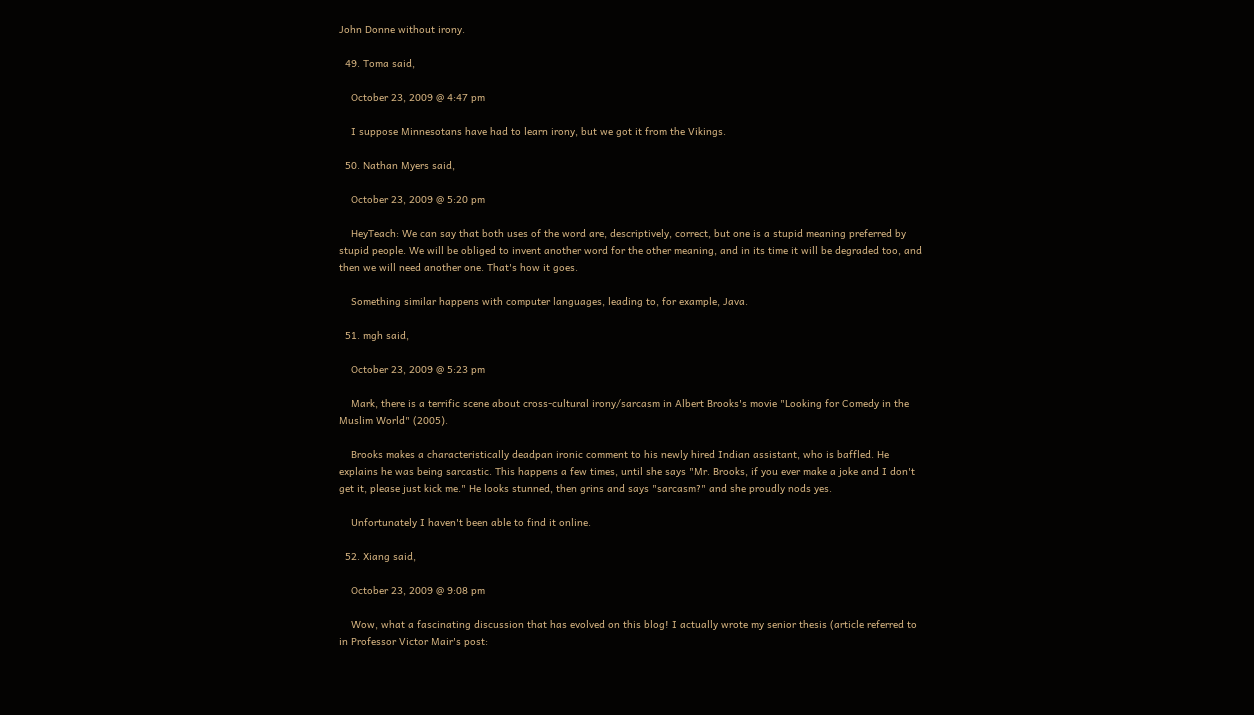John Donne without irony.

  49. Toma said,

    October 23, 2009 @ 4:47 pm

    I suppose Minnesotans have had to learn irony, but we got it from the Vikings.

  50. Nathan Myers said,

    October 23, 2009 @ 5:20 pm

    HeyTeach: We can say that both uses of the word are, descriptively, correct, but one is a stupid meaning preferred by stupid people. We will be obliged to invent another word for the other meaning, and in its time it will be degraded too, and then we will need another one. That's how it goes.

    Something similar happens with computer languages, leading to, for example, Java.

  51. mgh said,

    October 23, 2009 @ 5:23 pm

    Mark, there is a terrific scene about cross-cultural irony/sarcasm in Albert Brooks's movie "Looking for Comedy in the Muslim World" (2005).

    Brooks makes a characteristically deadpan ironic comment to his newly hired Indian assistant, who is baffled. He explains he was being sarcastic. This happens a few times, until she says "Mr. Brooks, if you ever make a joke and I don't get it, please just kick me." He looks stunned, then grins and says "sarcasm?" and she proudly nods yes.

    Unfortunately I haven't been able to find it online.

  52. Xiang said,

    October 23, 2009 @ 9:08 pm

    Wow, what a fascinating discussion that has evolved on this blog! I actually wrote my senior thesis (article referred to in Professor Victor Mair's post: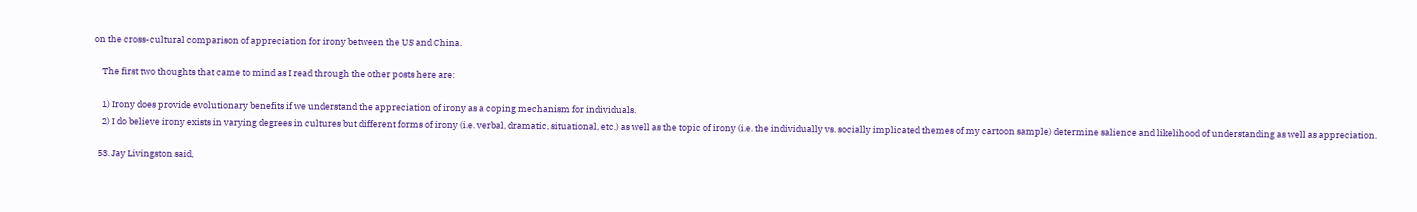on the cross-cultural comparison of appreciation for irony between the US and China.

    The first two thoughts that came to mind as I read through the other posts here are:

    1) Irony does provide evolutionary benefits if we understand the appreciation of irony as a coping mechanism for individuals.
    2) I do believe irony exists in varying degrees in cultures but different forms of irony (i.e. verbal, dramatic, situational, etc.) as well as the topic of irony (i.e. the individually vs. socially implicated themes of my cartoon sample) determine salience and likelihood of understanding as well as appreciation.

  53. Jay Livingston said,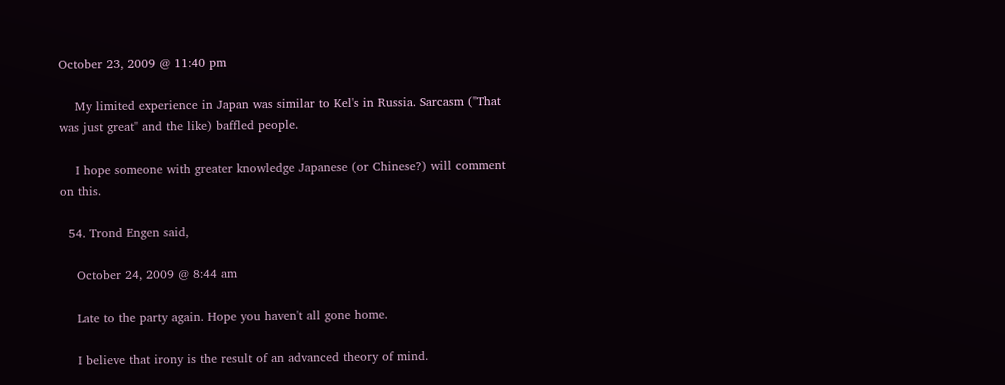October 23, 2009 @ 11:40 pm

    My limited experience in Japan was similar to Kel's in Russia. Sarcasm ("That was just great" and the like) baffled people.

    I hope someone with greater knowledge Japanese (or Chinese?) will comment on this.

  54. Trond Engen said,

    October 24, 2009 @ 8:44 am

    Late to the party again. Hope you haven't all gone home.

    I believe that irony is the result of an advanced theory of mind.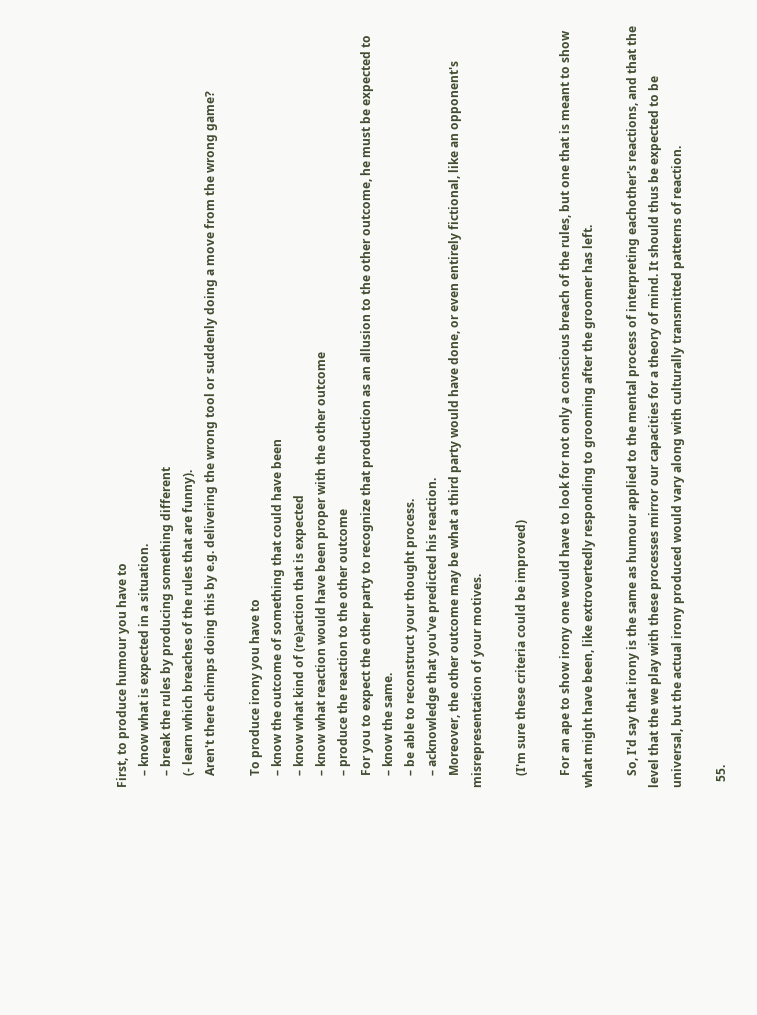First, to produce humour you have to
    – know what is expected in a situation.
    – break the rules by producing something different
    (- learn which breaches of the rules that are funny).
    Aren't there chimps doing this by e.g. delivering the wrong tool or suddenly doing a move from the wrong game?

    To produce irony you have to
    – know the outcome of something that could have been
    – know what kind of (re)action that is expected
    – know what reaction would have been proper with the other outcome
    – produce the reaction to the other outcome
    For you to expect the other party to recognize that production as an allusion to the other outcome, he must be expected to
    – know the same.
    – be able to reconstruct your thought process.
    – acknowledge that you've predicted his reaction.
    Moreover, the other outcome may be what a third party would have done, or even entirely fictional, like an opponent's misrepresentation of your motives.

    (I'm sure these criteria could be improved)

    For an ape to show irony one would have to look for not only a conscious breach of the rules, but one that is meant to show what might have been, like extrovertedly responding to grooming after the groomer has left.

    So, I'd say that irony is the same as humour applied to the mental process of interpreting eachother's reactions, and that the level that the we play with these processes mirror our capacities for a theory of mind. It should thus be expected to be universal, but the actual irony produced would vary along with culturally transmitted patterns of reaction.

  55.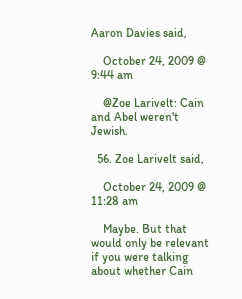Aaron Davies said,

    October 24, 2009 @ 9:44 am

    @Zoe Larivelt: Cain and Abel weren't Jewish.

  56. Zoe Larivelt said,

    October 24, 2009 @ 11:28 am

    Maybe. But that would only be relevant if you were talking about whether Cain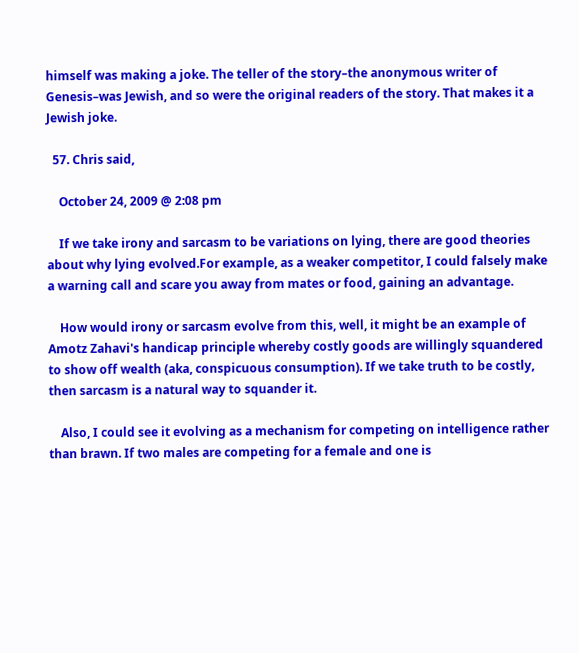himself was making a joke. The teller of the story–the anonymous writer of Genesis–was Jewish, and so were the original readers of the story. That makes it a Jewish joke.

  57. Chris said,

    October 24, 2009 @ 2:08 pm

    If we take irony and sarcasm to be variations on lying, there are good theories about why lying evolved.For example, as a weaker competitor, I could falsely make a warning call and scare you away from mates or food, gaining an advantage.

    How would irony or sarcasm evolve from this, well, it might be an example of Amotz Zahavi's handicap principle whereby costly goods are willingly squandered to show off wealth (aka, conspicuous consumption). If we take truth to be costly, then sarcasm is a natural way to squander it.

    Also, I could see it evolving as a mechanism for competing on intelligence rather than brawn. If two males are competing for a female and one is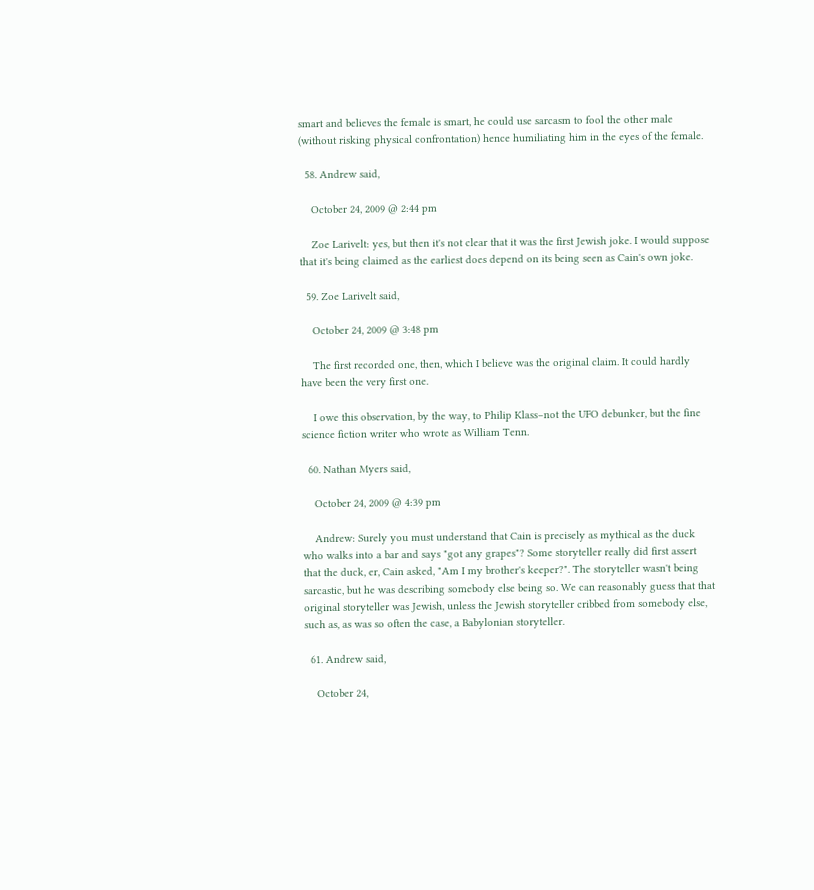smart and believes the female is smart, he could use sarcasm to fool the other male (without risking physical confrontation) hence humiliating him in the eyes of the female.

  58. Andrew said,

    October 24, 2009 @ 2:44 pm

    Zoe Larivelt: yes, but then it's not clear that it was the first Jewish joke. I would suppose that it's being claimed as the earliest does depend on its being seen as Cain's own joke.

  59. Zoe Larivelt said,

    October 24, 2009 @ 3:48 pm

    The first recorded one, then, which I believe was the original claim. It could hardly have been the very first one.

    I owe this observation, by the way, to Philip Klass–not the UFO debunker, but the fine science fiction writer who wrote as William Tenn.

  60. Nathan Myers said,

    October 24, 2009 @ 4:39 pm

    Andrew: Surely you must understand that Cain is precisely as mythical as the duck who walks into a bar and says "got any grapes"? Some storyteller really did first assert that the duck, er, Cain asked, "Am I my brother's keeper?". The storyteller wasn't being sarcastic, but he was describing somebody else being so. We can reasonably guess that that original storyteller was Jewish, unless the Jewish storyteller cribbed from somebody else, such as, as was so often the case, a Babylonian storyteller.

  61. Andrew said,

    October 24,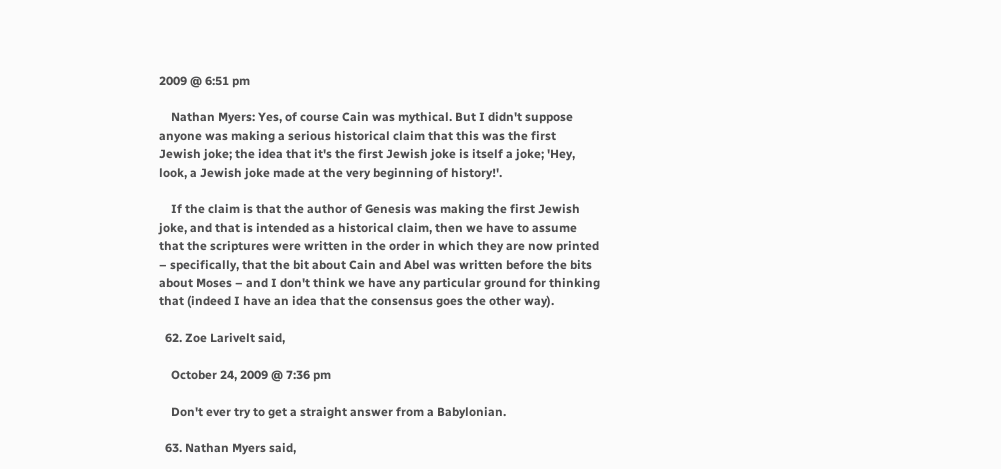2009 @ 6:51 pm

    Nathan Myers: Yes, of course Cain was mythical. But I didn't suppose anyone was making a serious historical claim that this was the first Jewish joke; the idea that it's the first Jewish joke is itself a joke; 'Hey, look, a Jewish joke made at the very beginning of history!'.

    If the claim is that the author of Genesis was making the first Jewish joke, and that is intended as a historical claim, then we have to assume that the scriptures were written in the order in which they are now printed – specifically, that the bit about Cain and Abel was written before the bits about Moses – and I don't think we have any particular ground for thinking that (indeed I have an idea that the consensus goes the other way).

  62. Zoe Larivelt said,

    October 24, 2009 @ 7:36 pm

    Don't ever try to get a straight answer from a Babylonian.

  63. Nathan Myers said,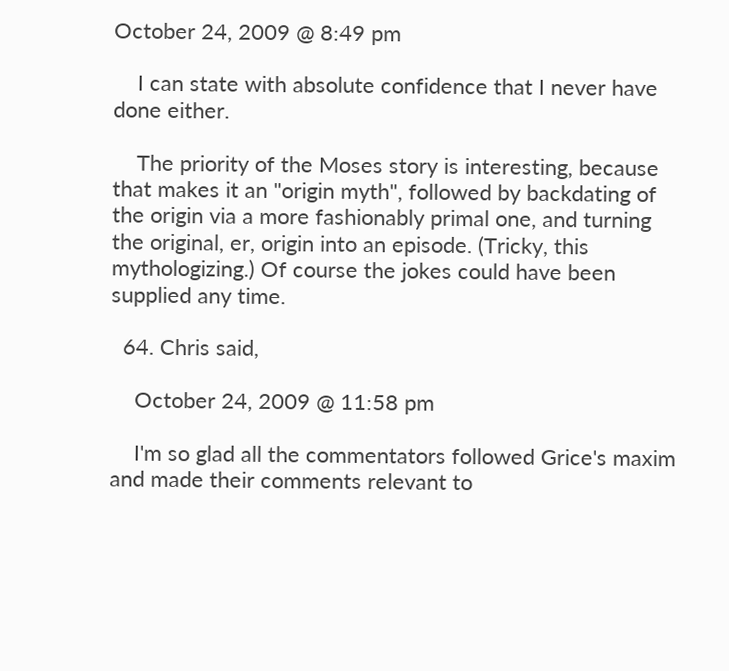October 24, 2009 @ 8:49 pm

    I can state with absolute confidence that I never have done either.

    The priority of the Moses story is interesting, because that makes it an "origin myth", followed by backdating of the origin via a more fashionably primal one, and turning the original, er, origin into an episode. (Tricky, this mythologizing.) Of course the jokes could have been supplied any time.

  64. Chris said,

    October 24, 2009 @ 11:58 pm

    I'm so glad all the commentators followed Grice's maxim and made their comments relevant to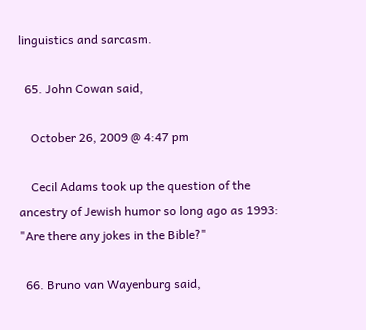linguistics and sarcasm.

  65. John Cowan said,

    October 26, 2009 @ 4:47 pm

    Cecil Adams took up the question of the ancestry of Jewish humor so long ago as 1993: "Are there any jokes in the Bible?"

  66. Bruno van Wayenburg said,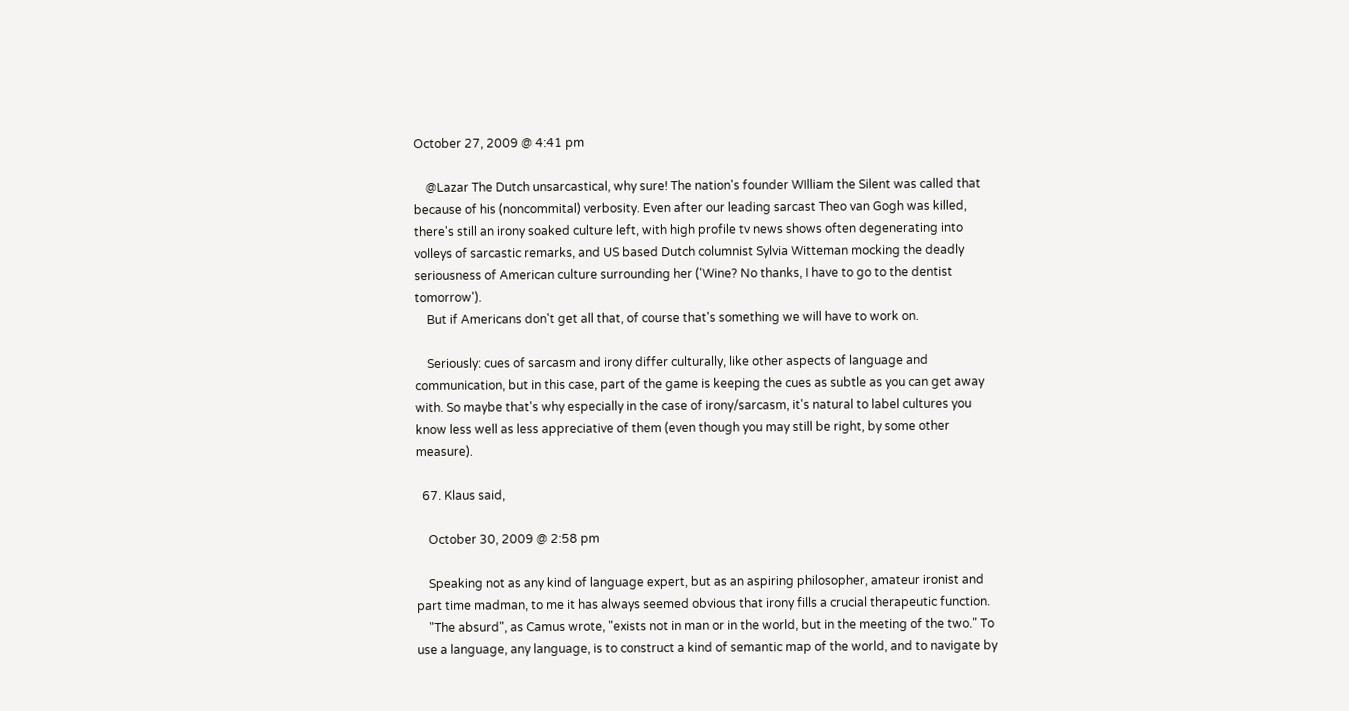October 27, 2009 @ 4:41 pm

    @Lazar The Dutch unsarcastical, why sure! The nation's founder WIlliam the Silent was called that because of his (noncommital) verbosity. Even after our leading sarcast Theo van Gogh was killed, there's still an irony soaked culture left, with high profile tv news shows often degenerating into volleys of sarcastic remarks, and US based Dutch columnist Sylvia Witteman mocking the deadly seriousness of American culture surrounding her ('Wine? No thanks, I have to go to the dentist tomorrow').
    But if Americans don't get all that, of course that's something we will have to work on.

    Seriously: cues of sarcasm and irony differ culturally, like other aspects of language and communication, but in this case, part of the game is keeping the cues as subtle as you can get away with. So maybe that's why especially in the case of irony/sarcasm, it's natural to label cultures you know less well as less appreciative of them (even though you may still be right, by some other measure).

  67. Klaus said,

    October 30, 2009 @ 2:58 pm

    Speaking not as any kind of language expert, but as an aspiring philosopher, amateur ironist and part time madman, to me it has always seemed obvious that irony fills a crucial therapeutic function.
    "The absurd", as Camus wrote, "exists not in man or in the world, but in the meeting of the two." To use a language, any language, is to construct a kind of semantic map of the world, and to navigate by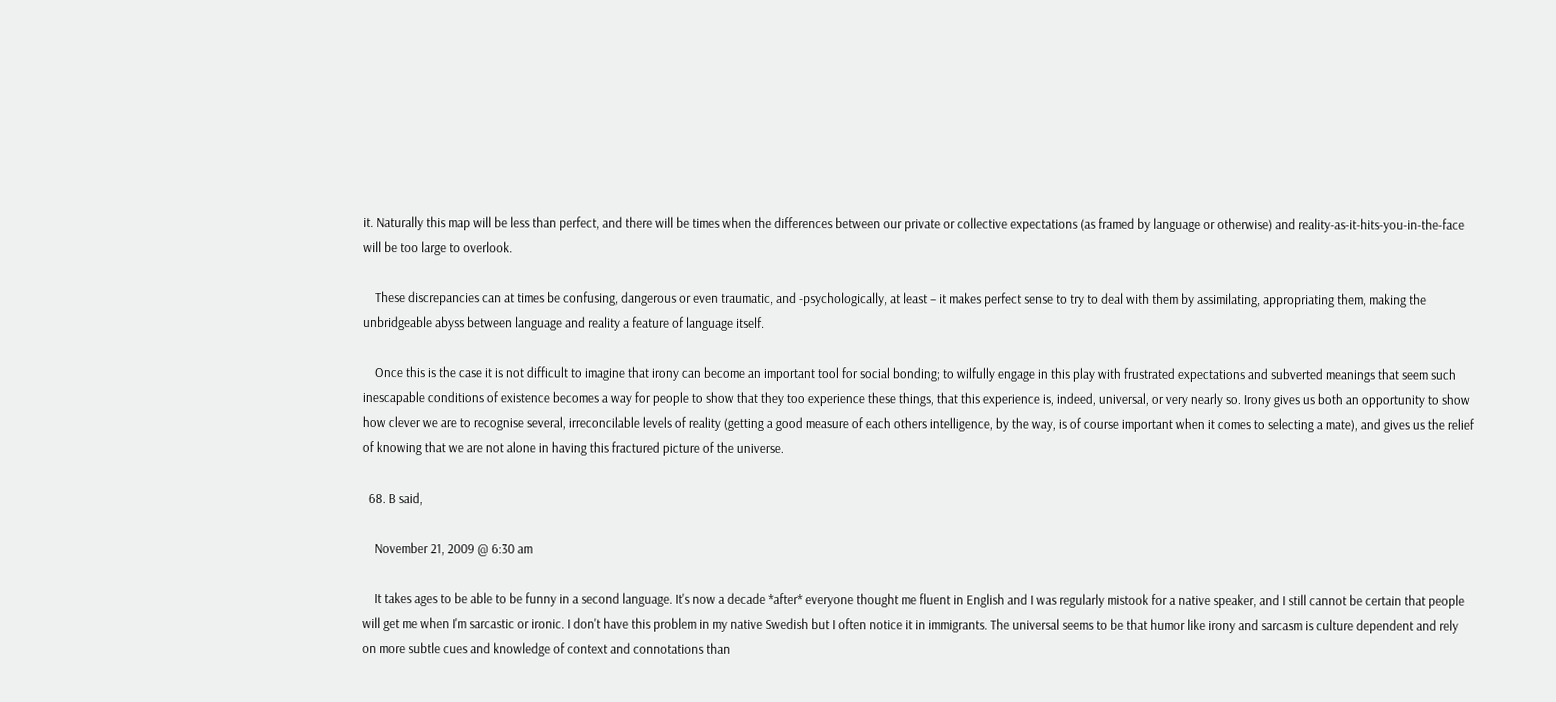it. Naturally this map will be less than perfect, and there will be times when the differences between our private or collective expectations (as framed by language or otherwise) and reality-as-it-hits-you-in-the-face will be too large to overlook.

    These discrepancies can at times be confusing, dangerous or even traumatic, and -psychologically, at least – it makes perfect sense to try to deal with them by assimilating, appropriating them, making the unbridgeable abyss between language and reality a feature of language itself.

    Once this is the case it is not difficult to imagine that irony can become an important tool for social bonding; to wilfully engage in this play with frustrated expectations and subverted meanings that seem such inescapable conditions of existence becomes a way for people to show that they too experience these things, that this experience is, indeed, universal, or very nearly so. Irony gives us both an opportunity to show how clever we are to recognise several, irreconcilable levels of reality (getting a good measure of each others intelligence, by the way, is of course important when it comes to selecting a mate), and gives us the relief of knowing that we are not alone in having this fractured picture of the universe.

  68. B said,

    November 21, 2009 @ 6:30 am

    It takes ages to be able to be funny in a second language. It's now a decade *after* everyone thought me fluent in English and I was regularly mistook for a native speaker, and I still cannot be certain that people will get me when I'm sarcastic or ironic. I don't have this problem in my native Swedish but I often notice it in immigrants. The universal seems to be that humor like irony and sarcasm is culture dependent and rely on more subtle cues and knowledge of context and connotations than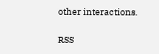other interactions.

RSS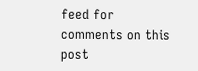feed for comments on this post